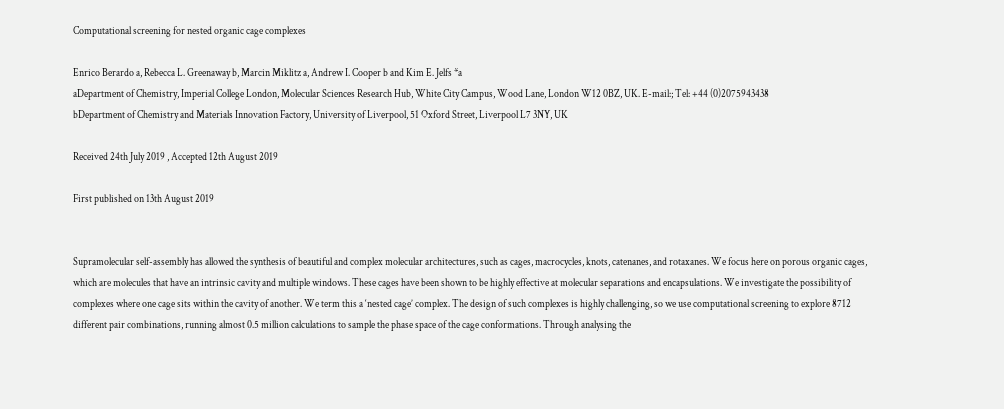Computational screening for nested organic cage complexes

Enrico Berardo a, Rebecca L. Greenaway b, Marcin Miklitz a, Andrew I. Cooper b and Kim E. Jelfs *a
aDepartment of Chemistry, Imperial College London, Molecular Sciences Research Hub, White City Campus, Wood Lane, London W12 0BZ, UK. E-mail:; Tel: +44 (0)2075943438
bDepartment of Chemistry and Materials Innovation Factory, University of Liverpool, 51 Oxford Street, Liverpool L7 3NY, UK

Received 24th July 2019 , Accepted 12th August 2019

First published on 13th August 2019


Supramolecular self-assembly has allowed the synthesis of beautiful and complex molecular architectures, such as cages, macrocycles, knots, catenanes, and rotaxanes. We focus here on porous organic cages, which are molecules that have an intrinsic cavity and multiple windows. These cages have been shown to be highly effective at molecular separations and encapsulations. We investigate the possibility of complexes where one cage sits within the cavity of another. We term this a ‘nested cage’ complex. The design of such complexes is highly challenging, so we use computational screening to explore 8712 different pair combinations, running almost 0.5 million calculations to sample the phase space of the cage conformations. Through analysing the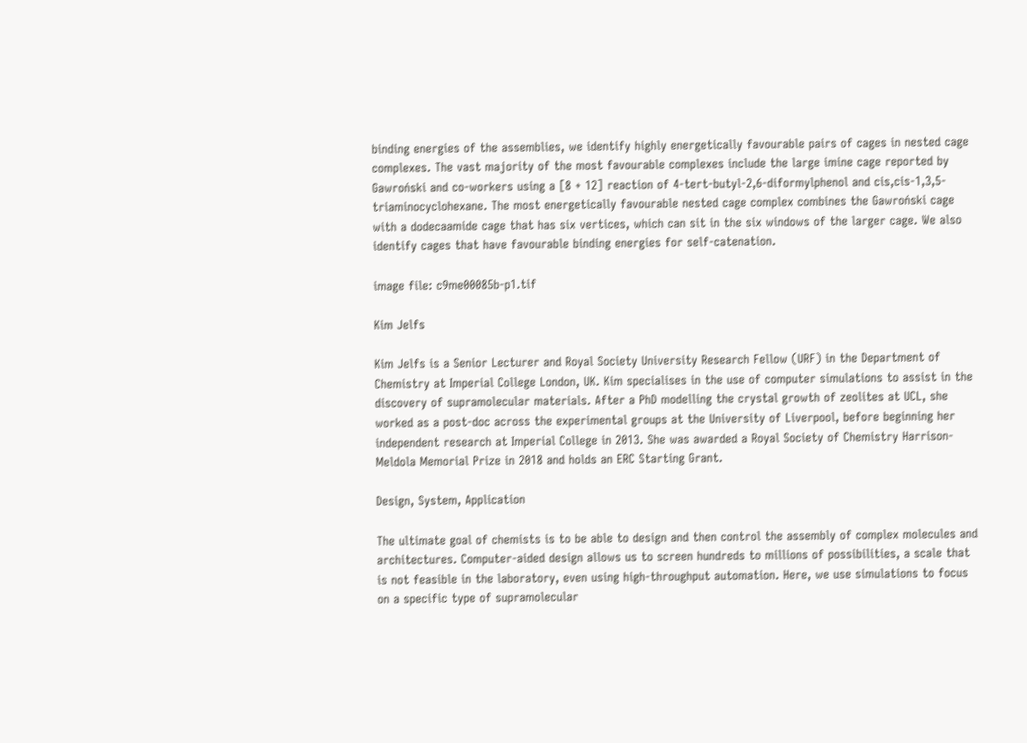binding energies of the assemblies, we identify highly energetically favourable pairs of cages in nested cage complexes. The vast majority of the most favourable complexes include the large imine cage reported by Gawroński and co-workers using a [8 + 12] reaction of 4-tert-butyl-2,6-diformylphenol and cis,cis-1,3,5-triaminocyclohexane. The most energetically favourable nested cage complex combines the Gawroński cage with a dodecaamide cage that has six vertices, which can sit in the six windows of the larger cage. We also identify cages that have favourable binding energies for self-catenation.

image file: c9me00085b-p1.tif

Kim Jelfs

Kim Jelfs is a Senior Lecturer and Royal Society University Research Fellow (URF) in the Department of Chemistry at Imperial College London, UK. Kim specialises in the use of computer simulations to assist in the discovery of supramolecular materials. After a PhD modelling the crystal growth of zeolites at UCL, she worked as a post-doc across the experimental groups at the University of Liverpool, before beginning her independent research at Imperial College in 2013. She was awarded a Royal Society of Chemistry Harrison-Meldola Memorial Prize in 2018 and holds an ERC Starting Grant.

Design, System, Application

The ultimate goal of chemists is to be able to design and then control the assembly of complex molecules and architectures. Computer-aided design allows us to screen hundreds to millions of possibilities, a scale that is not feasible in the laboratory, even using high-throughput automation. Here, we use simulations to focus on a specific type of supramolecular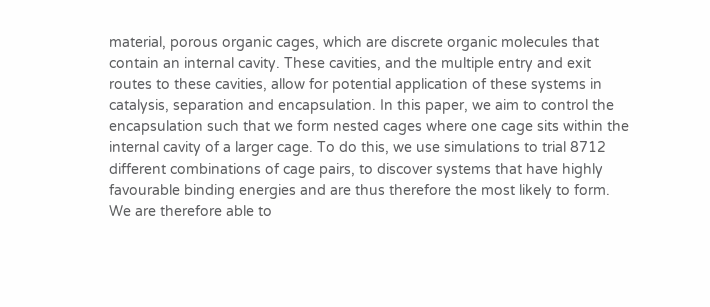material, porous organic cages, which are discrete organic molecules that contain an internal cavity. These cavities, and the multiple entry and exit routes to these cavities, allow for potential application of these systems in catalysis, separation and encapsulation. In this paper, we aim to control the encapsulation such that we form nested cages where one cage sits within the internal cavity of a larger cage. To do this, we use simulations to trial 8712 different combinations of cage pairs, to discover systems that have highly favourable binding energies and are thus therefore the most likely to form. We are therefore able to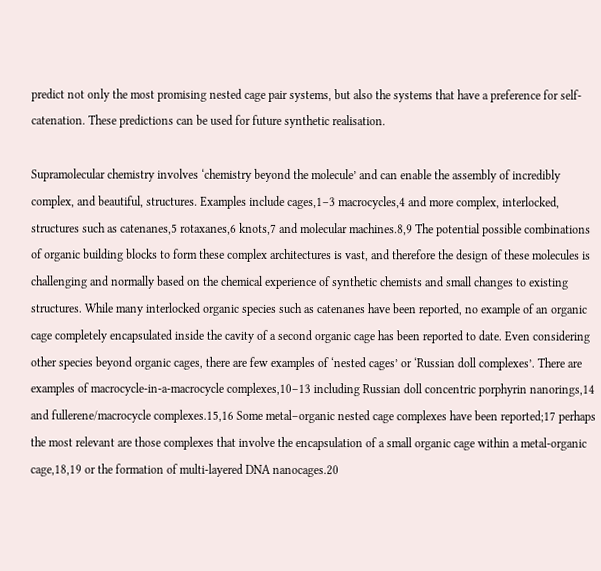predict not only the most promising nested cage pair systems, but also the systems that have a preference for self-catenation. These predictions can be used for future synthetic realisation.

Supramolecular chemistry involves ‘chemistry beyond the molecule’ and can enable the assembly of incredibly complex, and beautiful, structures. Examples include cages,1–3 macrocycles,4 and more complex, interlocked, structures such as catenanes,5 rotaxanes,6 knots,7 and molecular machines.8,9 The potential possible combinations of organic building blocks to form these complex architectures is vast, and therefore the design of these molecules is challenging and normally based on the chemical experience of synthetic chemists and small changes to existing structures. While many interlocked organic species such as catenanes have been reported, no example of an organic cage completely encapsulated inside the cavity of a second organic cage has been reported to date. Even considering other species beyond organic cages, there are few examples of ‘nested cages’ or ‘Russian doll complexes’. There are examples of macrocycle-in-a-macrocycle complexes,10–13 including Russian doll concentric porphyrin nanorings,14 and fullerene/macrocycle complexes.15,16 Some metal–organic nested cage complexes have been reported;17 perhaps the most relevant are those complexes that involve the encapsulation of a small organic cage within a metal-organic cage,18,19 or the formation of multi-layered DNA nanocages.20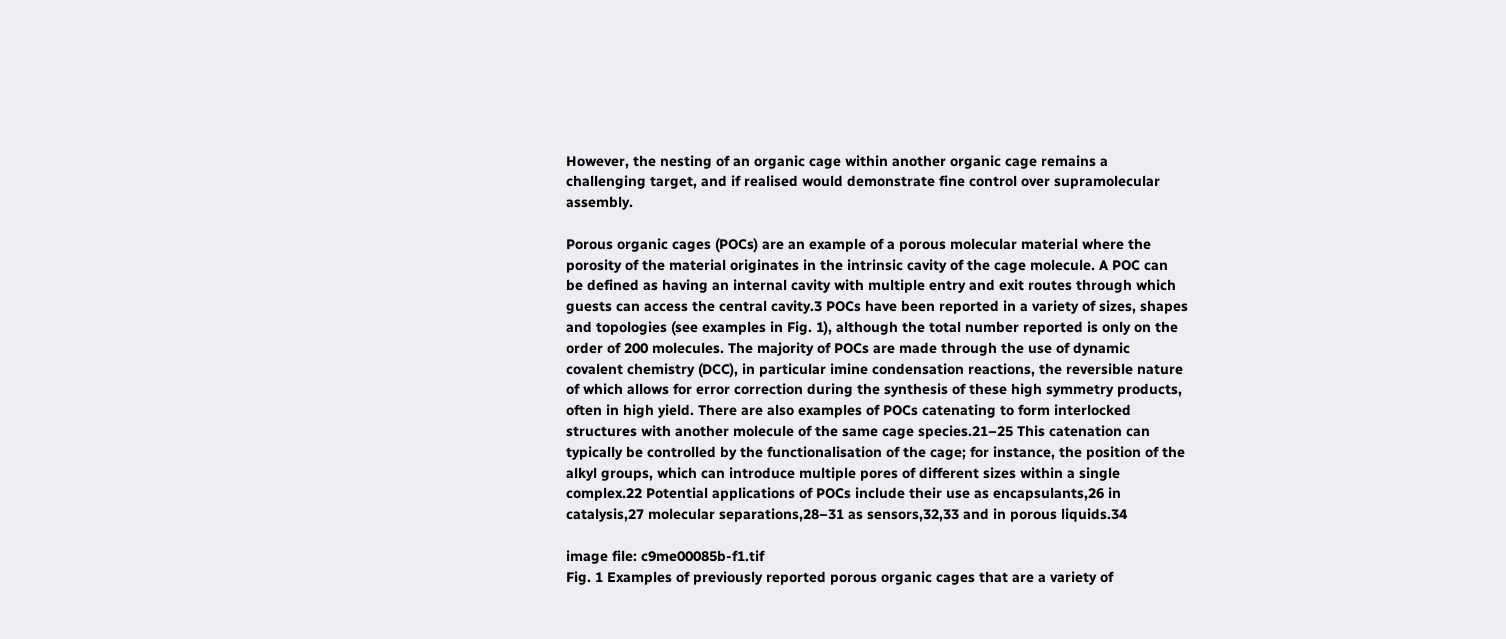However, the nesting of an organic cage within another organic cage remains a challenging target, and if realised would demonstrate fine control over supramolecular assembly.

Porous organic cages (POCs) are an example of a porous molecular material where the porosity of the material originates in the intrinsic cavity of the cage molecule. A POC can be defined as having an internal cavity with multiple entry and exit routes through which guests can access the central cavity.3 POCs have been reported in a variety of sizes, shapes and topologies (see examples in Fig. 1), although the total number reported is only on the order of 200 molecules. The majority of POCs are made through the use of dynamic covalent chemistry (DCC), in particular imine condensation reactions, the reversible nature of which allows for error correction during the synthesis of these high symmetry products, often in high yield. There are also examples of POCs catenating to form interlocked structures with another molecule of the same cage species.21–25 This catenation can typically be controlled by the functionalisation of the cage; for instance, the position of the alkyl groups, which can introduce multiple pores of different sizes within a single complex.22 Potential applications of POCs include their use as encapsulants,26 in catalysis,27 molecular separations,28–31 as sensors,32,33 and in porous liquids.34

image file: c9me00085b-f1.tif
Fig. 1 Examples of previously reported porous organic cages that are a variety of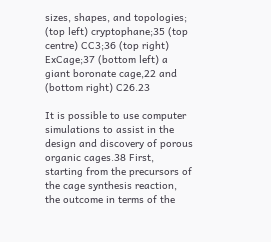sizes, shapes, and topologies; (top left) cryptophane;35 (top centre) CC3;36 (top right) ExCage;37 (bottom left) a giant boronate cage,22 and (bottom right) C26.23

It is possible to use computer simulations to assist in the design and discovery of porous organic cages.38 First, starting from the precursors of the cage synthesis reaction, the outcome in terms of the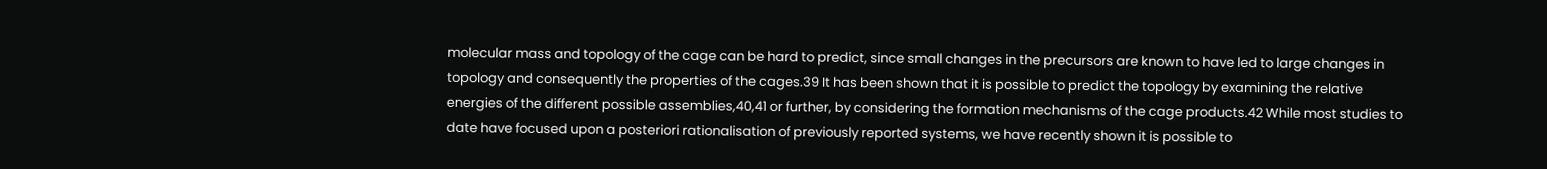molecular mass and topology of the cage can be hard to predict, since small changes in the precursors are known to have led to large changes in topology and consequently the properties of the cages.39 It has been shown that it is possible to predict the topology by examining the relative energies of the different possible assemblies,40,41 or further, by considering the formation mechanisms of the cage products.42 While most studies to date have focused upon a posteriori rationalisation of previously reported systems, we have recently shown it is possible to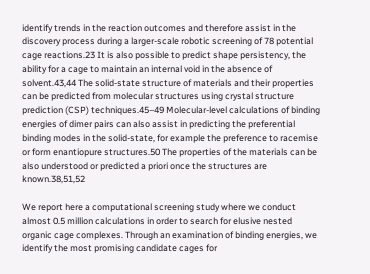identify trends in the reaction outcomes and therefore assist in the discovery process during a larger-scale robotic screening of 78 potential cage reactions.23 It is also possible to predict shape persistency, the ability for a cage to maintain an internal void in the absence of solvent.43,44 The solid-state structure of materials and their properties can be predicted from molecular structures using crystal structure prediction (CSP) techniques.45–49 Molecular-level calculations of binding energies of dimer pairs can also assist in predicting the preferential binding modes in the solid-state, for example the preference to racemise or form enantiopure structures.50 The properties of the materials can be also understood or predicted a priori once the structures are known.38,51,52

We report here a computational screening study where we conduct almost 0.5 million calculations in order to search for elusive nested organic cage complexes. Through an examination of binding energies, we identify the most promising candidate cages for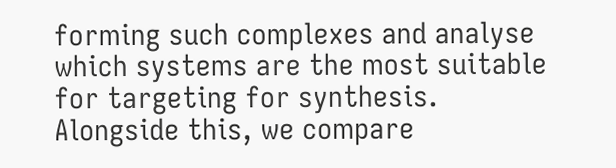forming such complexes and analyse which systems are the most suitable for targeting for synthesis. Alongside this, we compare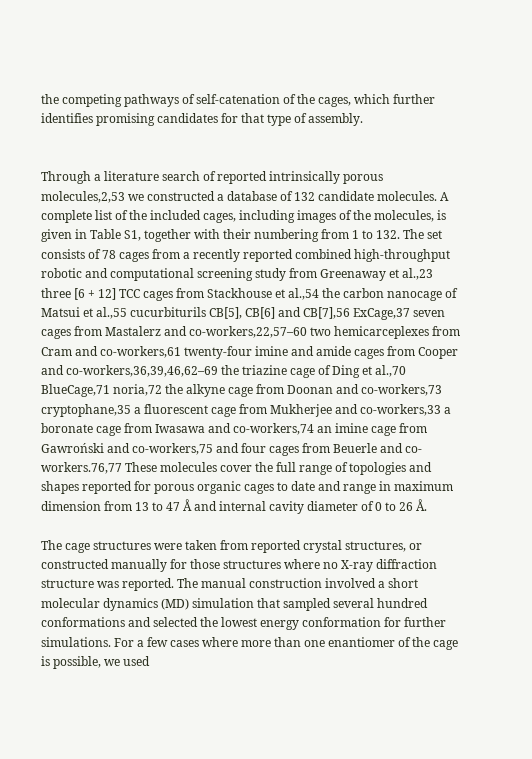the competing pathways of self-catenation of the cages, which further identifies promising candidates for that type of assembly.


Through a literature search of reported intrinsically porous molecules,2,53 we constructed a database of 132 candidate molecules. A complete list of the included cages, including images of the molecules, is given in Table S1, together with their numbering from 1 to 132. The set consists of 78 cages from a recently reported combined high-throughput robotic and computational screening study from Greenaway et al.,23 three [6 + 12] TCC cages from Stackhouse et al.,54 the carbon nanocage of Matsui et al.,55 cucurbiturils CB[5], CB[6] and CB[7],56 ExCage,37 seven cages from Mastalerz and co-workers,22,57–60 two hemicarceplexes from Cram and co-workers,61 twenty-four imine and amide cages from Cooper and co-workers,36,39,46,62–69 the triazine cage of Ding et al.,70 BlueCage,71 noria,72 the alkyne cage from Doonan and co-workers,73 cryptophane,35 a fluorescent cage from Mukherjee and co-workers,33 a boronate cage from Iwasawa and co-workers,74 an imine cage from Gawroński and co-workers,75 and four cages from Beuerle and co-workers.76,77 These molecules cover the full range of topologies and shapes reported for porous organic cages to date and range in maximum dimension from 13 to 47 Å and internal cavity diameter of 0 to 26 Å.

The cage structures were taken from reported crystal structures, or constructed manually for those structures where no X-ray diffraction structure was reported. The manual construction involved a short molecular dynamics (MD) simulation that sampled several hundred conformations and selected the lowest energy conformation for further simulations. For a few cases where more than one enantiomer of the cage is possible, we used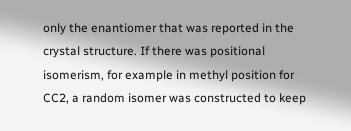only the enantiomer that was reported in the crystal structure. If there was positional isomerism, for example in methyl position for CC2, a random isomer was constructed to keep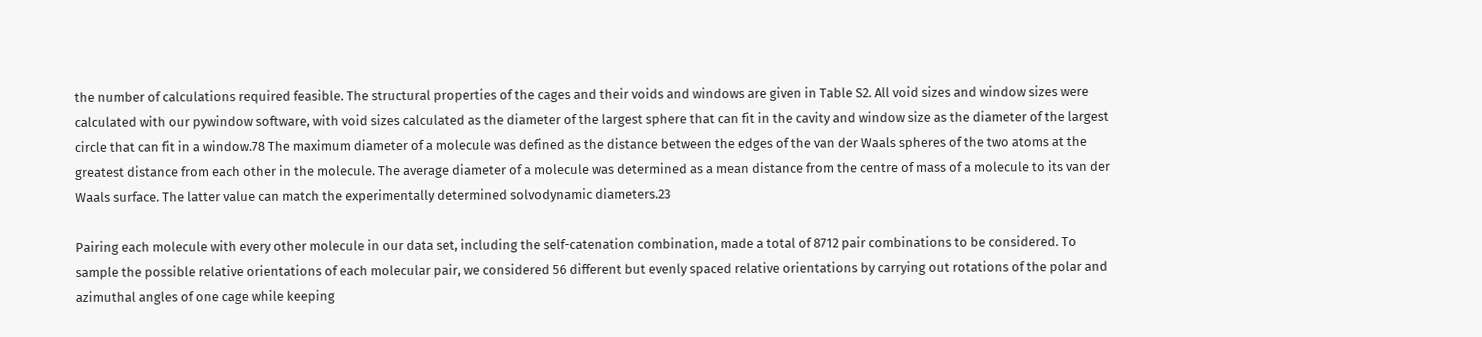the number of calculations required feasible. The structural properties of the cages and their voids and windows are given in Table S2. All void sizes and window sizes were calculated with our pywindow software, with void sizes calculated as the diameter of the largest sphere that can fit in the cavity and window size as the diameter of the largest circle that can fit in a window.78 The maximum diameter of a molecule was defined as the distance between the edges of the van der Waals spheres of the two atoms at the greatest distance from each other in the molecule. The average diameter of a molecule was determined as a mean distance from the centre of mass of a molecule to its van der Waals surface. The latter value can match the experimentally determined solvodynamic diameters.23

Pairing each molecule with every other molecule in our data set, including the self-catenation combination, made a total of 8712 pair combinations to be considered. To sample the possible relative orientations of each molecular pair, we considered 56 different but evenly spaced relative orientations by carrying out rotations of the polar and azimuthal angles of one cage while keeping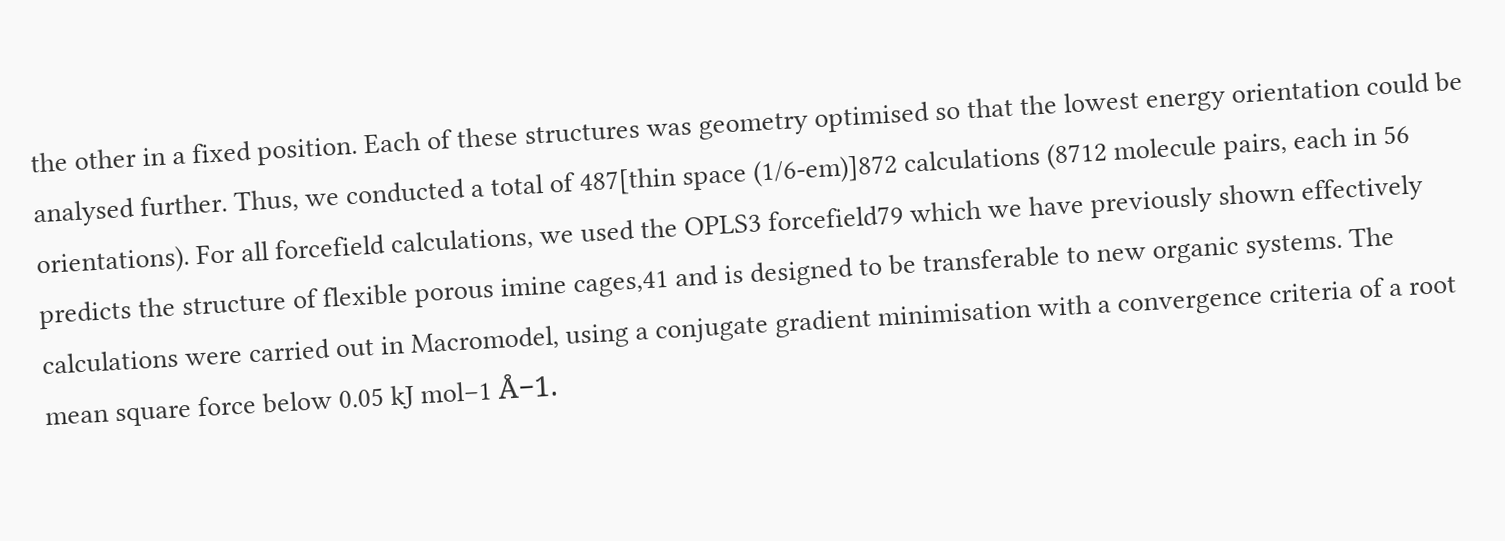the other in a fixed position. Each of these structures was geometry optimised so that the lowest energy orientation could be analysed further. Thus, we conducted a total of 487[thin space (1/6-em)]872 calculations (8712 molecule pairs, each in 56 orientations). For all forcefield calculations, we used the OPLS3 forcefield79 which we have previously shown effectively predicts the structure of flexible porous imine cages,41 and is designed to be transferable to new organic systems. The calculations were carried out in Macromodel, using a conjugate gradient minimisation with a convergence criteria of a root mean square force below 0.05 kJ mol−1 Å−1.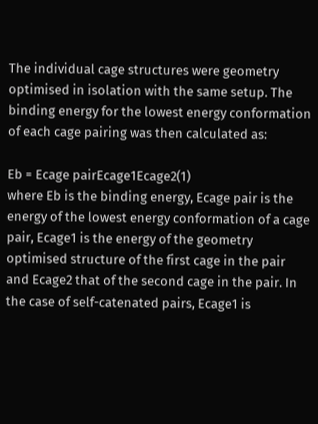The individual cage structures were geometry optimised in isolation with the same setup. The binding energy for the lowest energy conformation of each cage pairing was then calculated as:

Eb = Ecage pairEcage1Ecage2(1)
where Eb is the binding energy, Ecage pair is the energy of the lowest energy conformation of a cage pair, Ecage1 is the energy of the geometry optimised structure of the first cage in the pair and Ecage2 that of the second cage in the pair. In the case of self-catenated pairs, Ecage1 is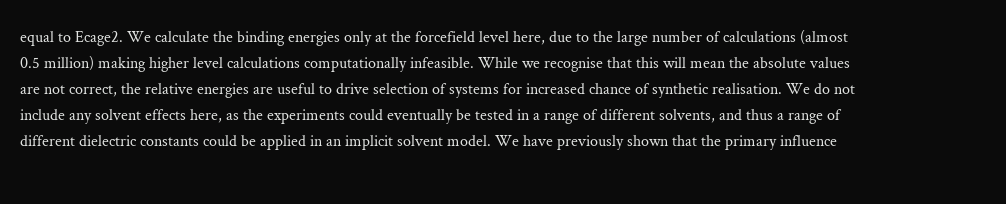equal to Ecage2. We calculate the binding energies only at the forcefield level here, due to the large number of calculations (almost 0.5 million) making higher level calculations computationally infeasible. While we recognise that this will mean the absolute values are not correct, the relative energies are useful to drive selection of systems for increased chance of synthetic realisation. We do not include any solvent effects here, as the experiments could eventually be tested in a range of different solvents, and thus a range of different dielectric constants could be applied in an implicit solvent model. We have previously shown that the primary influence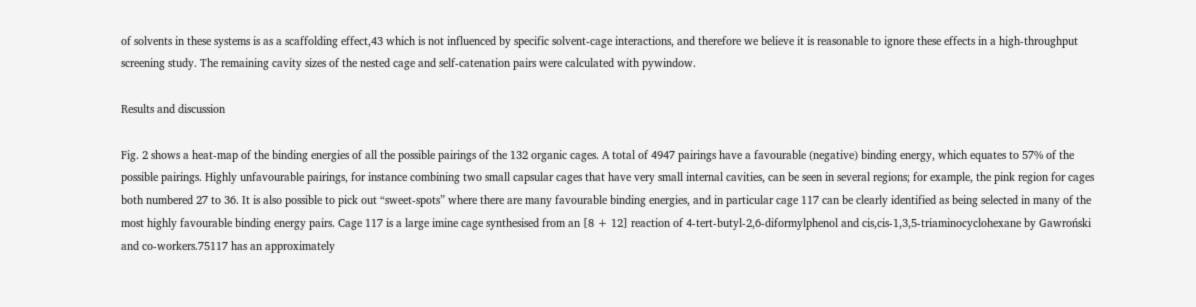of solvents in these systems is as a scaffolding effect,43 which is not influenced by specific solvent-cage interactions, and therefore we believe it is reasonable to ignore these effects in a high-throughput screening study. The remaining cavity sizes of the nested cage and self-catenation pairs were calculated with pywindow.

Results and discussion

Fig. 2 shows a heat-map of the binding energies of all the possible pairings of the 132 organic cages. A total of 4947 pairings have a favourable (negative) binding energy, which equates to 57% of the possible pairings. Highly unfavourable pairings, for instance combining two small capsular cages that have very small internal cavities, can be seen in several regions; for example, the pink region for cages both numbered 27 to 36. It is also possible to pick out “sweet-spots” where there are many favourable binding energies, and in particular cage 117 can be clearly identified as being selected in many of the most highly favourable binding energy pairs. Cage 117 is a large imine cage synthesised from an [8 + 12] reaction of 4-tert-butyl-2,6-diformylphenol and cis,cis-1,3,5-triaminocyclohexane by Gawroński and co-workers.75117 has an approximately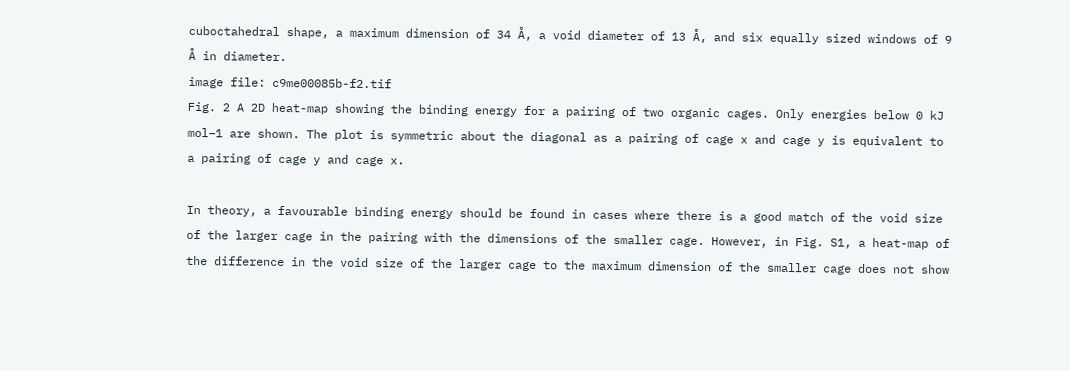cuboctahedral shape, a maximum dimension of 34 Å, a void diameter of 13 Å, and six equally sized windows of 9 Å in diameter.
image file: c9me00085b-f2.tif
Fig. 2 A 2D heat-map showing the binding energy for a pairing of two organic cages. Only energies below 0 kJ mol−1 are shown. The plot is symmetric about the diagonal as a pairing of cage x and cage y is equivalent to a pairing of cage y and cage x.

In theory, a favourable binding energy should be found in cases where there is a good match of the void size of the larger cage in the pairing with the dimensions of the smaller cage. However, in Fig. S1, a heat-map of the difference in the void size of the larger cage to the maximum dimension of the smaller cage does not show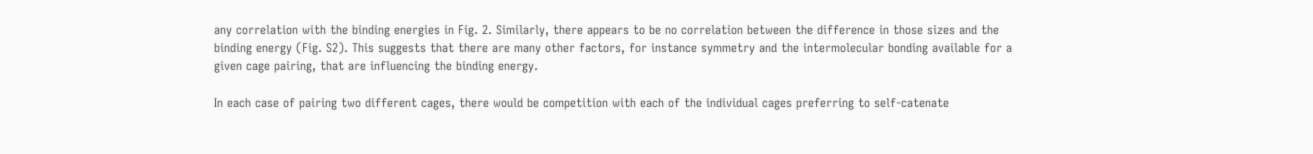any correlation with the binding energies in Fig. 2. Similarly, there appears to be no correlation between the difference in those sizes and the binding energy (Fig. S2). This suggests that there are many other factors, for instance symmetry and the intermolecular bonding available for a given cage pairing, that are influencing the binding energy.

In each case of pairing two different cages, there would be competition with each of the individual cages preferring to self-catenate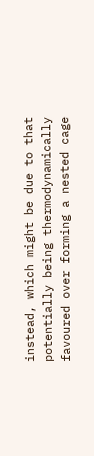instead, which might be due to that potentially being thermodynamically favoured over forming a nested cage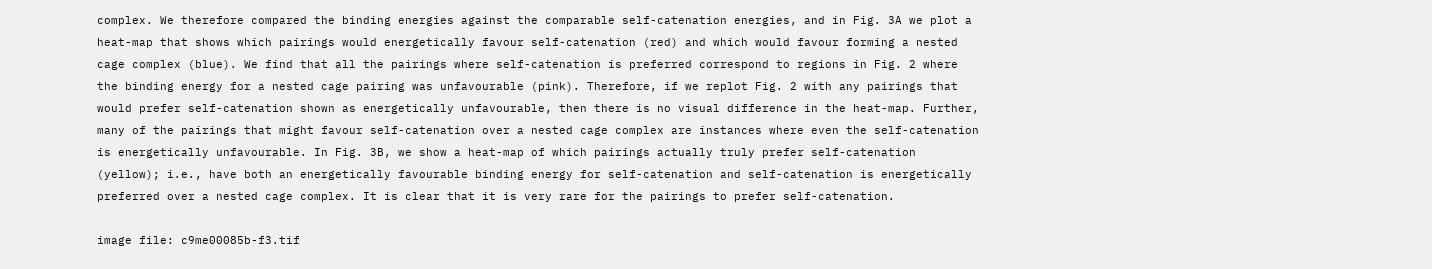complex. We therefore compared the binding energies against the comparable self-catenation energies, and in Fig. 3A we plot a heat-map that shows which pairings would energetically favour self-catenation (red) and which would favour forming a nested cage complex (blue). We find that all the pairings where self-catenation is preferred correspond to regions in Fig. 2 where the binding energy for a nested cage pairing was unfavourable (pink). Therefore, if we replot Fig. 2 with any pairings that would prefer self-catenation shown as energetically unfavourable, then there is no visual difference in the heat-map. Further, many of the pairings that might favour self-catenation over a nested cage complex are instances where even the self-catenation is energetically unfavourable. In Fig. 3B, we show a heat-map of which pairings actually truly prefer self-catenation (yellow); i.e., have both an energetically favourable binding energy for self-catenation and self-catenation is energetically preferred over a nested cage complex. It is clear that it is very rare for the pairings to prefer self-catenation.

image file: c9me00085b-f3.tif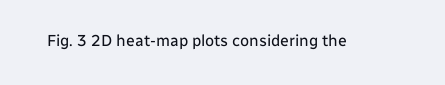Fig. 3 2D heat-map plots considering the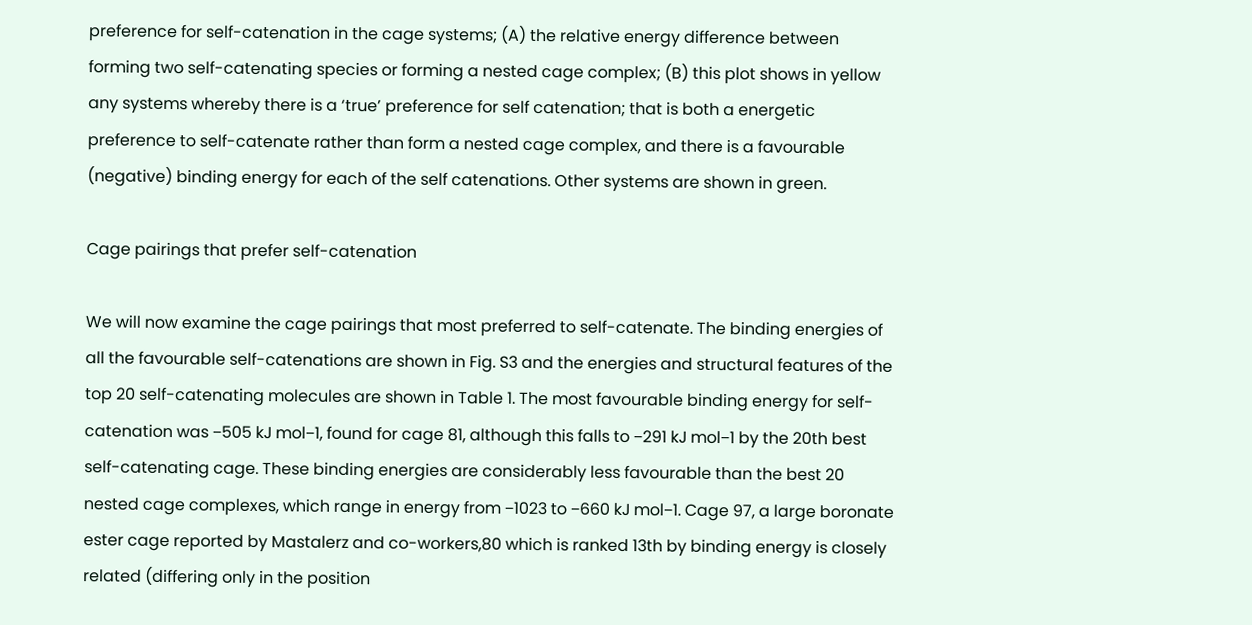preference for self-catenation in the cage systems; (A) the relative energy difference between forming two self-catenating species or forming a nested cage complex; (B) this plot shows in yellow any systems whereby there is a ‘true’ preference for self catenation; that is both a energetic preference to self-catenate rather than form a nested cage complex, and there is a favourable (negative) binding energy for each of the self catenations. Other systems are shown in green.

Cage pairings that prefer self-catenation

We will now examine the cage pairings that most preferred to self-catenate. The binding energies of all the favourable self-catenations are shown in Fig. S3 and the energies and structural features of the top 20 self-catenating molecules are shown in Table 1. The most favourable binding energy for self-catenation was −505 kJ mol−1, found for cage 81, although this falls to −291 kJ mol−1 by the 20th best self-catenating cage. These binding energies are considerably less favourable than the best 20 nested cage complexes, which range in energy from −1023 to −660 kJ mol−1. Cage 97, a large boronate ester cage reported by Mastalerz and co-workers,80 which is ranked 13th by binding energy is closely related (differing only in the position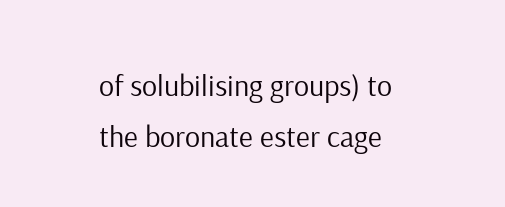of solubilising groups) to the boronate ester cage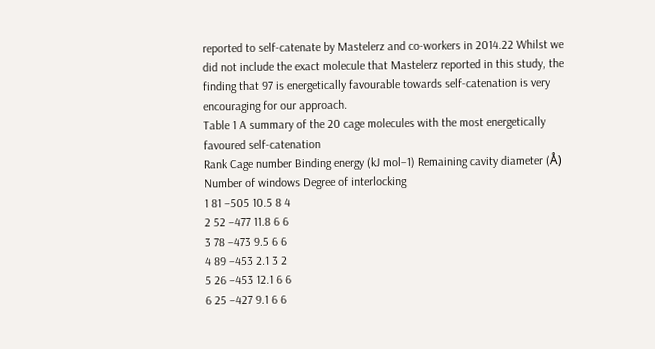reported to self-catenate by Mastelerz and co-workers in 2014.22 Whilst we did not include the exact molecule that Mastelerz reported in this study, the finding that 97 is energetically favourable towards self-catenation is very encouraging for our approach.
Table 1 A summary of the 20 cage molecules with the most energetically favoured self-catenation
Rank Cage number Binding energy (kJ mol−1) Remaining cavity diameter (Å) Number of windows Degree of interlocking
1 81 −505 10.5 8 4
2 52 −477 11.8 6 6
3 78 −473 9.5 6 6
4 89 −453 2.1 3 2
5 26 −453 12.1 6 6
6 25 −427 9.1 6 6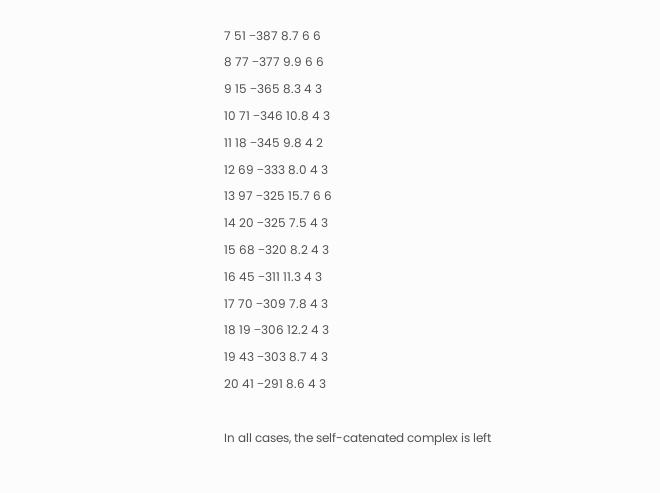7 51 −387 8.7 6 6
8 77 −377 9.9 6 6
9 15 −365 8.3 4 3
10 71 −346 10.8 4 3
11 18 −345 9.8 4 2
12 69 −333 8.0 4 3
13 97 −325 15.7 6 6
14 20 −325 7.5 4 3
15 68 −320 8.2 4 3
16 45 −311 11.3 4 3
17 70 −309 7.8 4 3
18 19 −306 12.2 4 3
19 43 −303 8.7 4 3
20 41 −291 8.6 4 3

In all cases, the self-catenated complex is left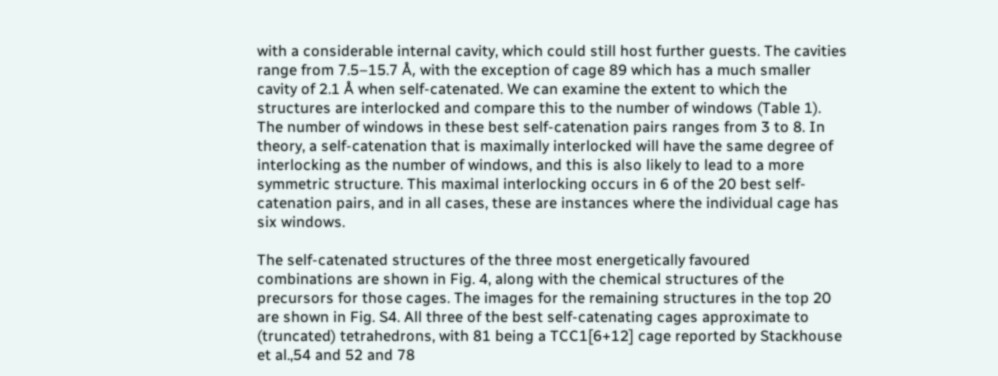with a considerable internal cavity, which could still host further guests. The cavities range from 7.5–15.7 Å, with the exception of cage 89 which has a much smaller cavity of 2.1 Å when self-catenated. We can examine the extent to which the structures are interlocked and compare this to the number of windows (Table 1). The number of windows in these best self-catenation pairs ranges from 3 to 8. In theory, a self-catenation that is maximally interlocked will have the same degree of interlocking as the number of windows, and this is also likely to lead to a more symmetric structure. This maximal interlocking occurs in 6 of the 20 best self-catenation pairs, and in all cases, these are instances where the individual cage has six windows.

The self-catenated structures of the three most energetically favoured combinations are shown in Fig. 4, along with the chemical structures of the precursors for those cages. The images for the remaining structures in the top 20 are shown in Fig. S4. All three of the best self-catenating cages approximate to (truncated) tetrahedrons, with 81 being a TCC1[6+12] cage reported by Stackhouse et al.,54 and 52 and 78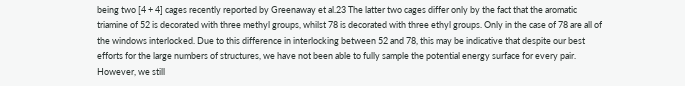being two [4 + 4] cages recently reported by Greenaway et al.23 The latter two cages differ only by the fact that the aromatic triamine of 52 is decorated with three methyl groups, whilst 78 is decorated with three ethyl groups. Only in the case of 78 are all of the windows interlocked. Due to this difference in interlocking between 52 and 78, this may be indicative that despite our best efforts for the large numbers of structures, we have not been able to fully sample the potential energy surface for every pair. However, we still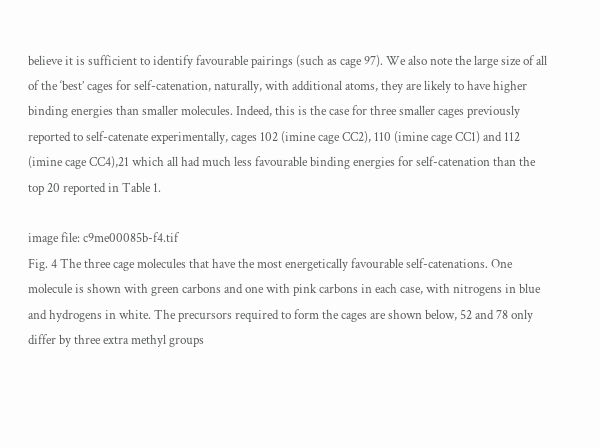believe it is sufficient to identify favourable pairings (such as cage 97). We also note the large size of all of the ‘best’ cages for self-catenation, naturally, with additional atoms, they are likely to have higher binding energies than smaller molecules. Indeed, this is the case for three smaller cages previously reported to self-catenate experimentally, cages 102 (imine cage CC2), 110 (imine cage CC1) and 112 (imine cage CC4),21 which all had much less favourable binding energies for self-catenation than the top 20 reported in Table 1.

image file: c9me00085b-f4.tif
Fig. 4 The three cage molecules that have the most energetically favourable self-catenations. One molecule is shown with green carbons and one with pink carbons in each case, with nitrogens in blue and hydrogens in white. The precursors required to form the cages are shown below, 52 and 78 only differ by three extra methyl groups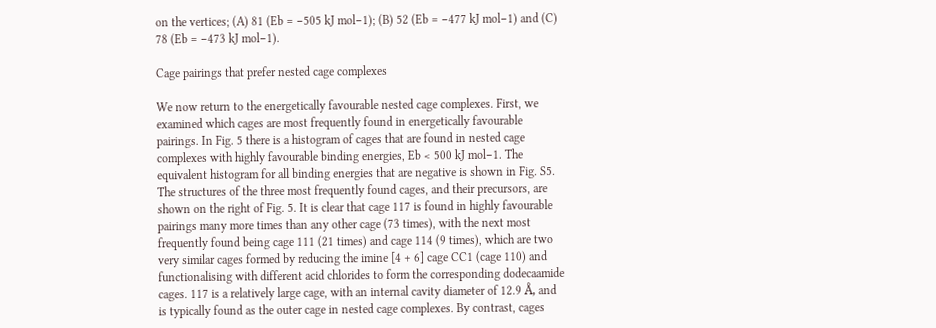on the vertices; (A) 81 (Eb = −505 kJ mol−1); (B) 52 (Eb = −477 kJ mol−1) and (C) 78 (Eb = −473 kJ mol−1).

Cage pairings that prefer nested cage complexes

We now return to the energetically favourable nested cage complexes. First, we examined which cages are most frequently found in energetically favourable pairings. In Fig. 5 there is a histogram of cages that are found in nested cage complexes with highly favourable binding energies, Eb < 500 kJ mol−1. The equivalent histogram for all binding energies that are negative is shown in Fig. S5. The structures of the three most frequently found cages, and their precursors, are shown on the right of Fig. 5. It is clear that cage 117 is found in highly favourable pairings many more times than any other cage (73 times), with the next most frequently found being cage 111 (21 times) and cage 114 (9 times), which are two very similar cages formed by reducing the imine [4 + 6] cage CC1 (cage 110) and functionalising with different acid chlorides to form the corresponding dodecaamide cages. 117 is a relatively large cage, with an internal cavity diameter of 12.9 Å, and is typically found as the outer cage in nested cage complexes. By contrast, cages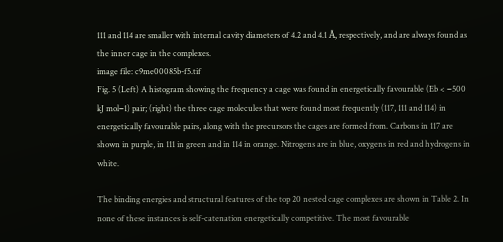111 and 114 are smaller with internal cavity diameters of 4.2 and 4.1 Å, respectively, and are always found as the inner cage in the complexes.
image file: c9me00085b-f5.tif
Fig. 5 (Left) A histogram showing the frequency a cage was found in energetically favourable (Eb < −500 kJ mol−1) pair; (right) the three cage molecules that were found most frequently (117, 111 and 114) in energetically favourable pairs, along with the precursors the cages are formed from. Carbons in 117 are shown in purple, in 111 in green and in 114 in orange. Nitrogens are in blue, oxygens in red and hydrogens in white.

The binding energies and structural features of the top 20 nested cage complexes are shown in Table 2. In none of these instances is self-catenation energetically competitive. The most favourable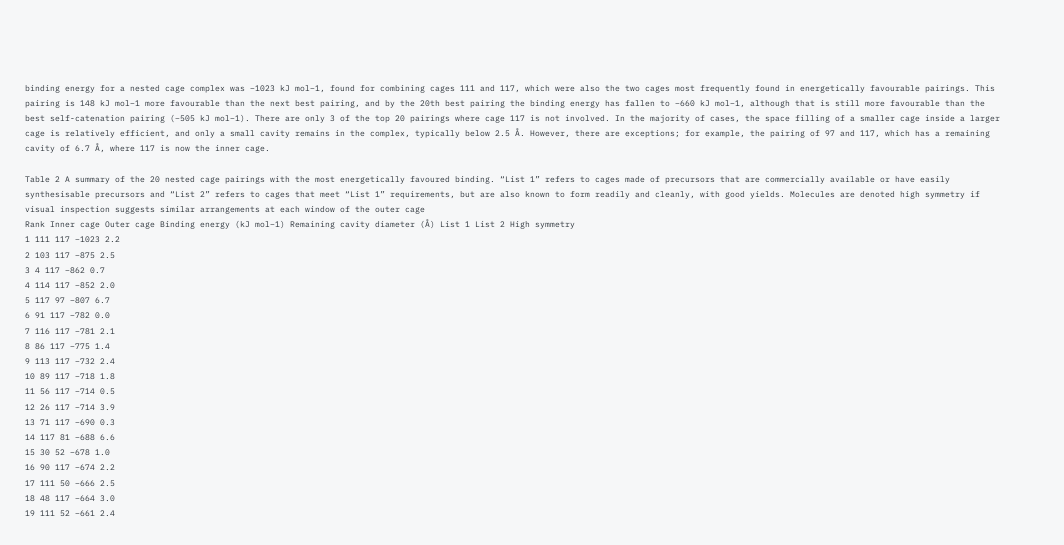binding energy for a nested cage complex was −1023 kJ mol−1, found for combining cages 111 and 117, which were also the two cages most frequently found in energetically favourable pairings. This pairing is 148 kJ mol−1 more favourable than the next best pairing, and by the 20th best pairing the binding energy has fallen to −660 kJ mol−1, although that is still more favourable than the best self-catenation pairing (−505 kJ mol−1). There are only 3 of the top 20 pairings where cage 117 is not involved. In the majority of cases, the space filling of a smaller cage inside a larger cage is relatively efficient, and only a small cavity remains in the complex, typically below 2.5 Å. However, there are exceptions; for example, the pairing of 97 and 117, which has a remaining cavity of 6.7 Å, where 117 is now the inner cage.

Table 2 A summary of the 20 nested cage pairings with the most energetically favoured binding. “List 1” refers to cages made of precursors that are commercially available or have easily synthesisable precursors and “List 2” refers to cages that meet “List 1” requirements, but are also known to form readily and cleanly, with good yields. Molecules are denoted high symmetry if visual inspection suggests similar arrangements at each window of the outer cage
Rank Inner cage Outer cage Binding energy (kJ mol−1) Remaining cavity diameter (Å) List 1 List 2 High symmetry
1 111 117 −1023 2.2
2 103 117 −875 2.5
3 4 117 −862 0.7
4 114 117 −852 2.0
5 117 97 −807 6.7
6 91 117 −782 0.0
7 116 117 −781 2.1
8 86 117 −775 1.4
9 113 117 −732 2.4
10 89 117 −718 1.8
11 56 117 −714 0.5
12 26 117 −714 3.9
13 71 117 −690 0.3
14 117 81 −688 6.6
15 30 52 −678 1.0
16 90 117 −674 2.2
17 111 50 −666 2.5
18 48 117 −664 3.0
19 111 52 −661 2.4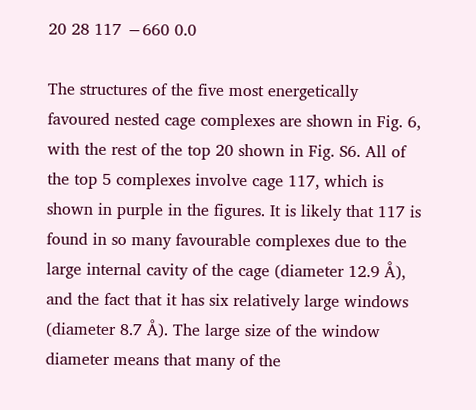20 28 117 −660 0.0

The structures of the five most energetically favoured nested cage complexes are shown in Fig. 6, with the rest of the top 20 shown in Fig. S6. All of the top 5 complexes involve cage 117, which is shown in purple in the figures. It is likely that 117 is found in so many favourable complexes due to the large internal cavity of the cage (diameter 12.9 Å), and the fact that it has six relatively large windows (diameter 8.7 Å). The large size of the window diameter means that many of the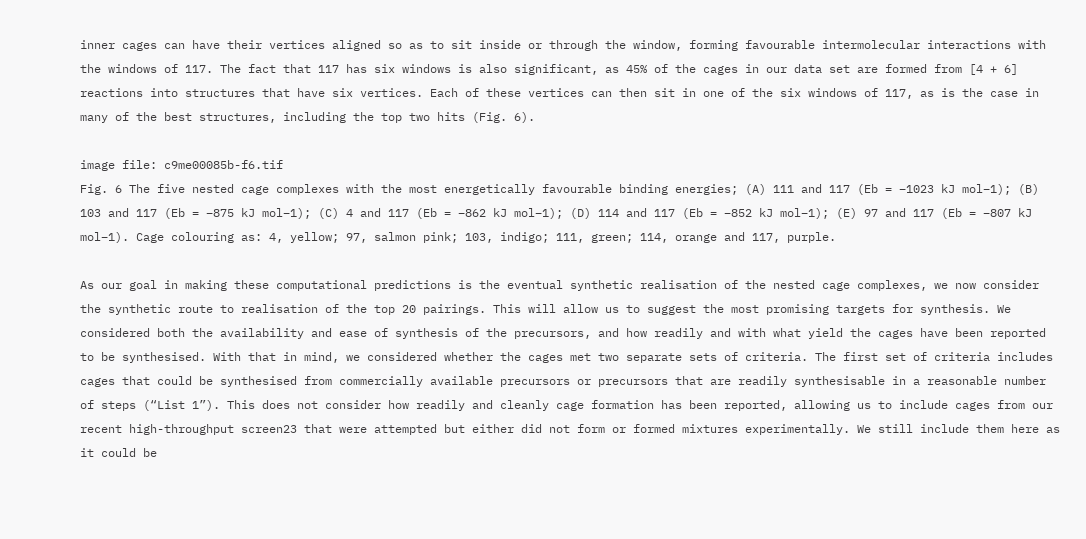inner cages can have their vertices aligned so as to sit inside or through the window, forming favourable intermolecular interactions with the windows of 117. The fact that 117 has six windows is also significant, as 45% of the cages in our data set are formed from [4 + 6] reactions into structures that have six vertices. Each of these vertices can then sit in one of the six windows of 117, as is the case in many of the best structures, including the top two hits (Fig. 6).

image file: c9me00085b-f6.tif
Fig. 6 The five nested cage complexes with the most energetically favourable binding energies; (A) 111 and 117 (Eb = −1023 kJ mol−1); (B) 103 and 117 (Eb = −875 kJ mol−1); (C) 4 and 117 (Eb = −862 kJ mol−1); (D) 114 and 117 (Eb = −852 kJ mol−1); (E) 97 and 117 (Eb = −807 kJ mol−1). Cage colouring as: 4, yellow; 97, salmon pink; 103, indigo; 111, green; 114, orange and 117, purple.

As our goal in making these computational predictions is the eventual synthetic realisation of the nested cage complexes, we now consider the synthetic route to realisation of the top 20 pairings. This will allow us to suggest the most promising targets for synthesis. We considered both the availability and ease of synthesis of the precursors, and how readily and with what yield the cages have been reported to be synthesised. With that in mind, we considered whether the cages met two separate sets of criteria. The first set of criteria includes cages that could be synthesised from commercially available precursors or precursors that are readily synthesisable in a reasonable number of steps (“List 1”). This does not consider how readily and cleanly cage formation has been reported, allowing us to include cages from our recent high-throughput screen23 that were attempted but either did not form or formed mixtures experimentally. We still include them here as it could be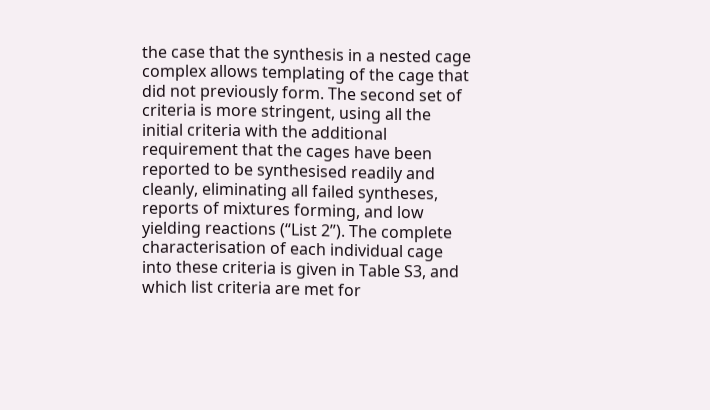the case that the synthesis in a nested cage complex allows templating of the cage that did not previously form. The second set of criteria is more stringent, using all the initial criteria with the additional requirement that the cages have been reported to be synthesised readily and cleanly, eliminating all failed syntheses, reports of mixtures forming, and low yielding reactions (“List 2”). The complete characterisation of each individual cage into these criteria is given in Table S3, and which list criteria are met for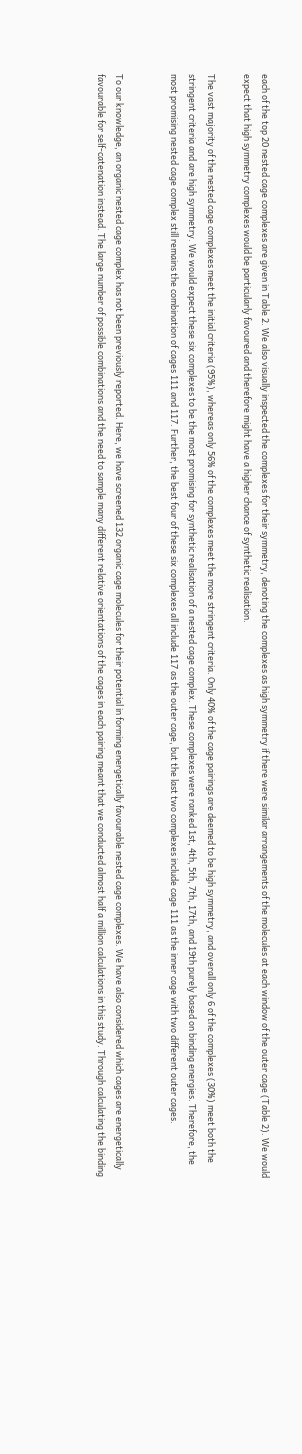each of the top 20 nested cage complexes are given in Table 2. We also visually inspected the complexes for their symmetry, denoting the complexes as high symmetry if there were similar arrangements of the molecules at each window of the outer cage (Table 2). We would expect that high symmetry complexes would be particularly favoured and therefore might have a higher chance of synthetic realisation.

The vast majority of the nested cage complexes meet the initial criteria (95%), whereas only 56% of the complexes meet the more stringent criteria. Only 40% of the cage pairings are deemed to be high symmetry, and overall only 6 of the complexes (30%) meet both the stringent criteria and are high symmetry. We would expect these six complexes to be the most promising for synthetic realisation of a nested cage complex. These complexes were ranked 1st, 4th, 5th, 7th, 17th, and 19th purely based on binding energies. Therefore, the most promising nested cage complex still remains the combination of cages 111 and 117. Further, the best four of these six complexes all include 117 as the outer cage, but the last two complexes include cage 111 as the inner cage with two different outer cages.


To our knowledge, an organic nested cage complex has not been previously reported. Here, we have screened 132 organic cage molecules for their potential in forming energetically favourable nested cage complexes. We have also considered which cages are energetically favourable for self-catenation instead. The large number of possible combinations and the need to sample many different relative orientations of the cages in each pairing meant that we conducted almost half a million calculations in this study. Through calculating the binding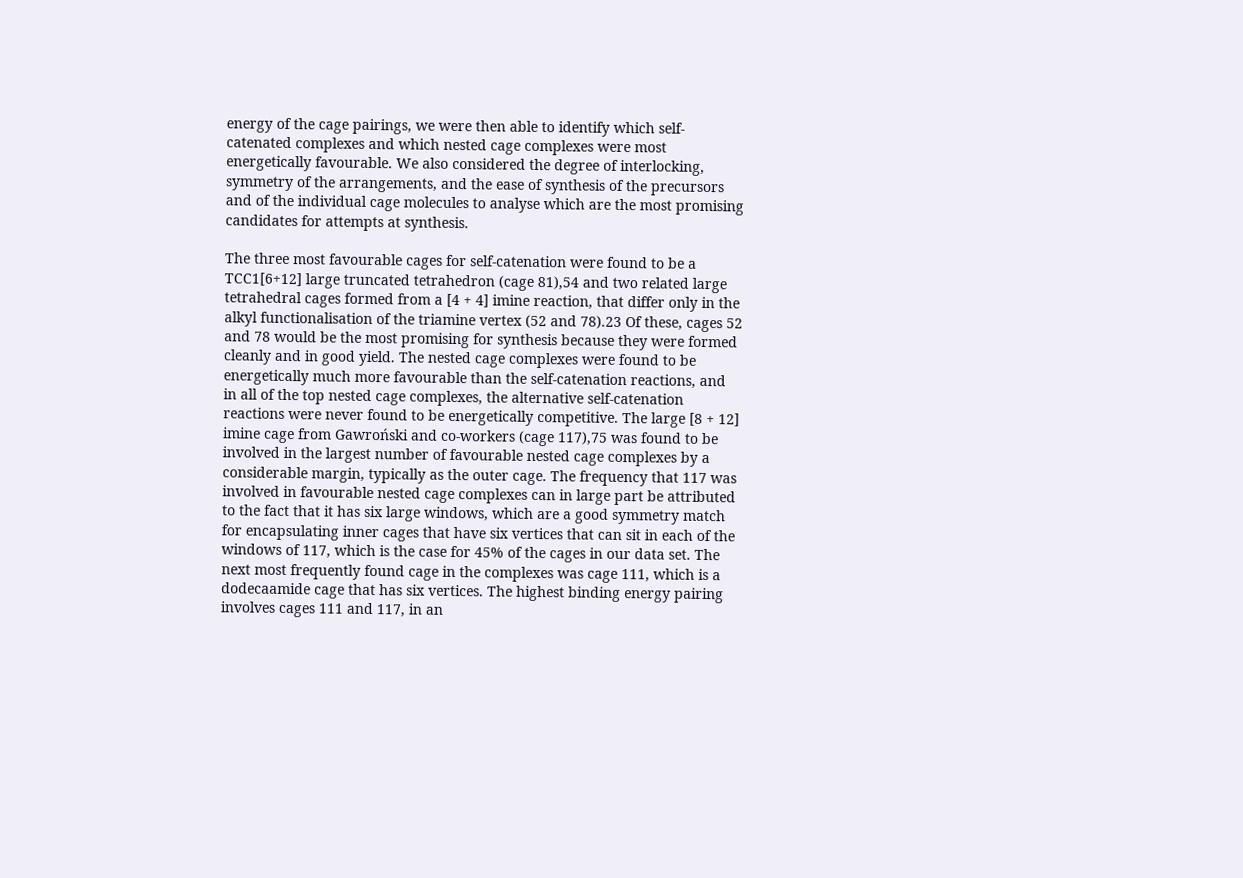energy of the cage pairings, we were then able to identify which self-catenated complexes and which nested cage complexes were most energetically favourable. We also considered the degree of interlocking, symmetry of the arrangements, and the ease of synthesis of the precursors and of the individual cage molecules to analyse which are the most promising candidates for attempts at synthesis.

The three most favourable cages for self-catenation were found to be a TCC1[6+12] large truncated tetrahedron (cage 81),54 and two related large tetrahedral cages formed from a [4 + 4] imine reaction, that differ only in the alkyl functionalisation of the triamine vertex (52 and 78).23 Of these, cages 52 and 78 would be the most promising for synthesis because they were formed cleanly and in good yield. The nested cage complexes were found to be energetically much more favourable than the self-catenation reactions, and in all of the top nested cage complexes, the alternative self-catenation reactions were never found to be energetically competitive. The large [8 + 12] imine cage from Gawroński and co-workers (cage 117),75 was found to be involved in the largest number of favourable nested cage complexes by a considerable margin, typically as the outer cage. The frequency that 117 was involved in favourable nested cage complexes can in large part be attributed to the fact that it has six large windows, which are a good symmetry match for encapsulating inner cages that have six vertices that can sit in each of the windows of 117, which is the case for 45% of the cages in our data set. The next most frequently found cage in the complexes was cage 111, which is a dodecaamide cage that has six vertices. The highest binding energy pairing involves cages 111 and 117, in an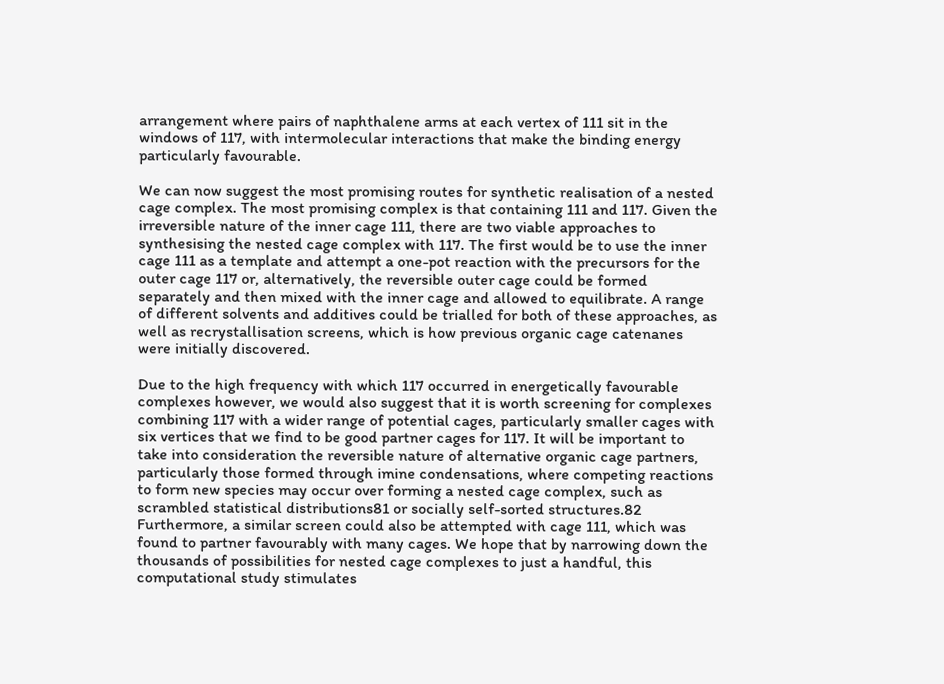arrangement where pairs of naphthalene arms at each vertex of 111 sit in the windows of 117, with intermolecular interactions that make the binding energy particularly favourable.

We can now suggest the most promising routes for synthetic realisation of a nested cage complex. The most promising complex is that containing 111 and 117. Given the irreversible nature of the inner cage 111, there are two viable approaches to synthesising the nested cage complex with 117. The first would be to use the inner cage 111 as a template and attempt a one-pot reaction with the precursors for the outer cage 117 or, alternatively, the reversible outer cage could be formed separately and then mixed with the inner cage and allowed to equilibrate. A range of different solvents and additives could be trialled for both of these approaches, as well as recrystallisation screens, which is how previous organic cage catenanes were initially discovered.

Due to the high frequency with which 117 occurred in energetically favourable complexes however, we would also suggest that it is worth screening for complexes combining 117 with a wider range of potential cages, particularly smaller cages with six vertices that we find to be good partner cages for 117. It will be important to take into consideration the reversible nature of alternative organic cage partners, particularly those formed through imine condensations, where competing reactions to form new species may occur over forming a nested cage complex, such as scrambled statistical distributions81 or socially self-sorted structures.82 Furthermore, a similar screen could also be attempted with cage 111, which was found to partner favourably with many cages. We hope that by narrowing down the thousands of possibilities for nested cage complexes to just a handful, this computational study stimulates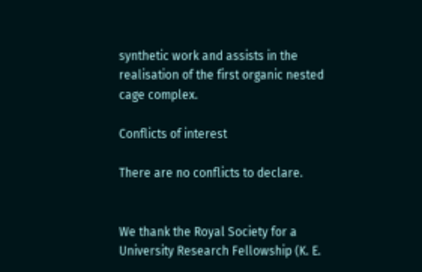synthetic work and assists in the realisation of the first organic nested cage complex.

Conflicts of interest

There are no conflicts to declare.


We thank the Royal Society for a University Research Fellowship (K. E.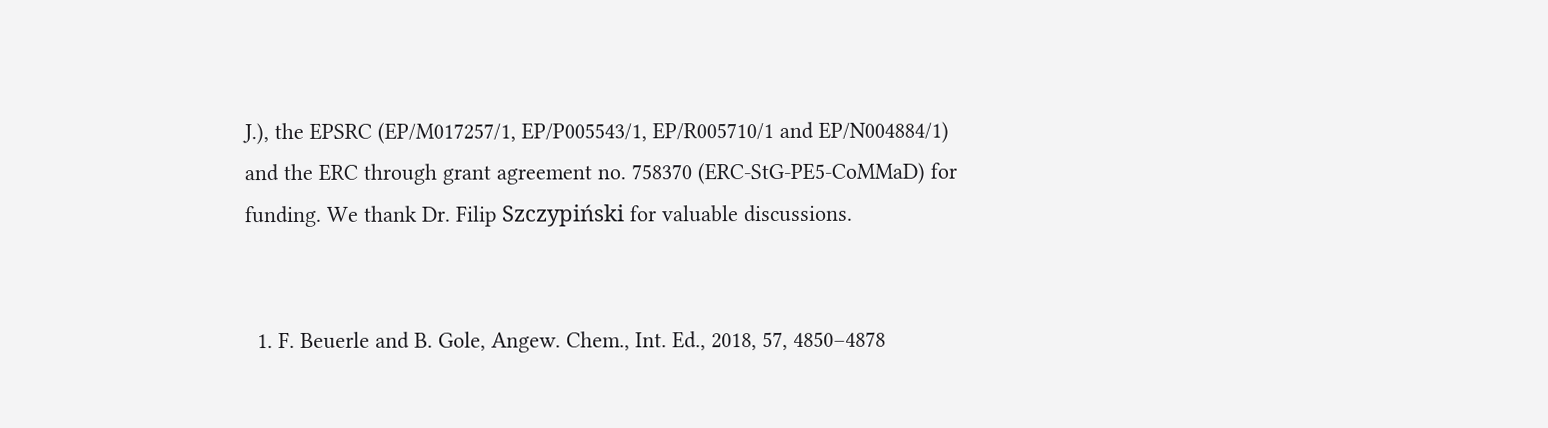J.), the EPSRC (EP/M017257/1, EP/P005543/1, EP/R005710/1 and EP/N004884/1) and the ERC through grant agreement no. 758370 (ERC-StG-PE5-CoMMaD) for funding. We thank Dr. Filip Szczypiński for valuable discussions.


  1. F. Beuerle and B. Gole, Angew. Chem., Int. Ed., 2018, 57, 4850–4878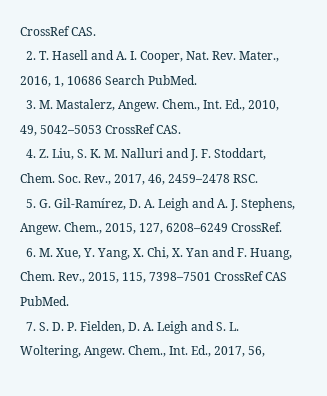CrossRef CAS.
  2. T. Hasell and A. I. Cooper, Nat. Rev. Mater., 2016, 1, 10686 Search PubMed.
  3. M. Mastalerz, Angew. Chem., Int. Ed., 2010, 49, 5042–5053 CrossRef CAS.
  4. Z. Liu, S. K. M. Nalluri and J. F. Stoddart, Chem. Soc. Rev., 2017, 46, 2459–2478 RSC.
  5. G. Gil-Ramírez, D. A. Leigh and A. J. Stephens, Angew. Chem., 2015, 127, 6208–6249 CrossRef.
  6. M. Xue, Y. Yang, X. Chi, X. Yan and F. Huang, Chem. Rev., 2015, 115, 7398–7501 CrossRef CAS PubMed.
  7. S. D. P. Fielden, D. A. Leigh and S. L. Woltering, Angew. Chem., Int. Ed., 2017, 56,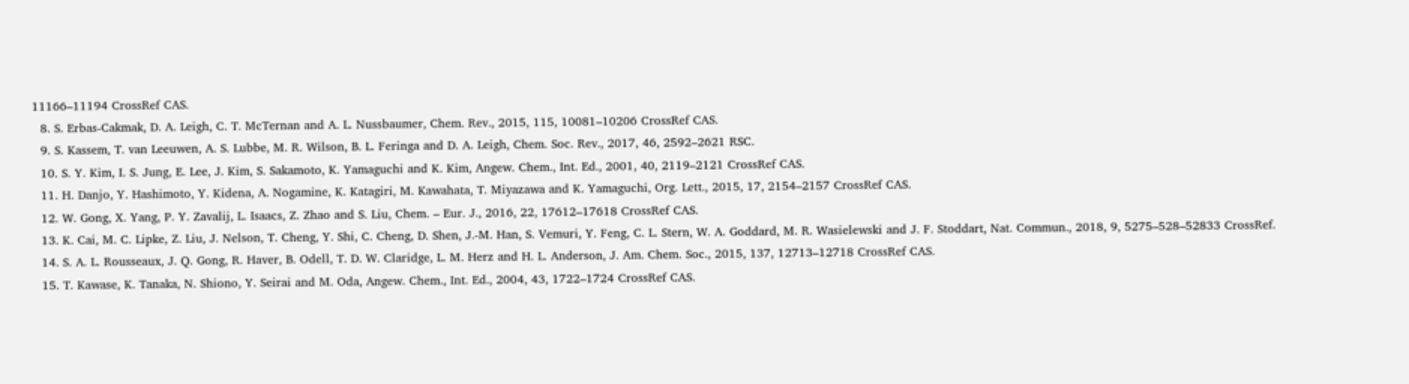11166–11194 CrossRef CAS.
  8. S. Erbas-Cakmak, D. A. Leigh, C. T. McTernan and A. L. Nussbaumer, Chem. Rev., 2015, 115, 10081–10206 CrossRef CAS.
  9. S. Kassem, T. van Leeuwen, A. S. Lubbe, M. R. Wilson, B. L. Feringa and D. A. Leigh, Chem. Soc. Rev., 2017, 46, 2592–2621 RSC.
  10. S. Y. Kim, I. S. Jung, E. Lee, J. Kim, S. Sakamoto, K. Yamaguchi and K. Kim, Angew. Chem., Int. Ed., 2001, 40, 2119–2121 CrossRef CAS.
  11. H. Danjo, Y. Hashimoto, Y. Kidena, A. Nogamine, K. Katagiri, M. Kawahata, T. Miyazawa and K. Yamaguchi, Org. Lett., 2015, 17, 2154–2157 CrossRef CAS.
  12. W. Gong, X. Yang, P. Y. Zavalij, L. Isaacs, Z. Zhao and S. Liu, Chem. – Eur. J., 2016, 22, 17612–17618 CrossRef CAS.
  13. K. Cai, M. C. Lipke, Z. Liu, J. Nelson, T. Cheng, Y. Shi, C. Cheng, D. Shen, J.-M. Han, S. Vemuri, Y. Feng, C. L. Stern, W. A. Goddard, M. R. Wasielewski and J. F. Stoddart, Nat. Commun., 2018, 9, 5275–528–52833 CrossRef.
  14. S. A. L. Rousseaux, J. Q. Gong, R. Haver, B. Odell, T. D. W. Claridge, L. M. Herz and H. L. Anderson, J. Am. Chem. Soc., 2015, 137, 12713–12718 CrossRef CAS.
  15. T. Kawase, K. Tanaka, N. Shiono, Y. Seirai and M. Oda, Angew. Chem., Int. Ed., 2004, 43, 1722–1724 CrossRef CAS.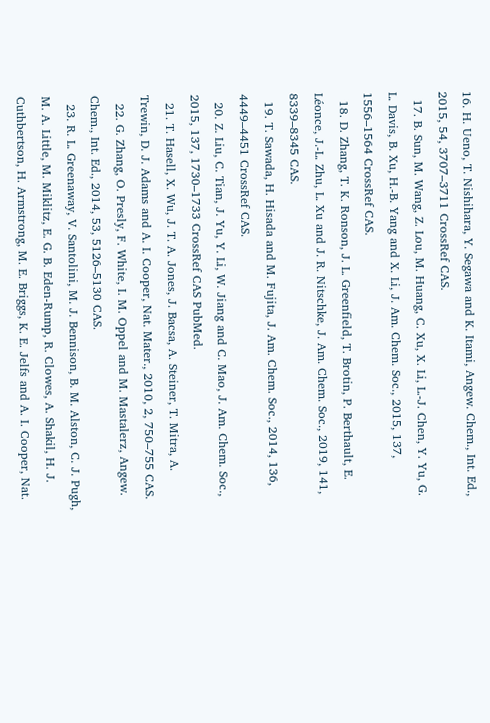16. H. Ueno, T. Nishihara, Y. Segawa and K. Itami, Angew. Chem., Int. Ed., 2015, 54, 3707–3711 CrossRef CAS.
  17. B. Sun, M. Wang, Z. Lou, M. Huang, C. Xu, X. Li, L.-J. Chen, Y. Yu, G. L. Davis, B. Xu, H.-B. Yang and X. Li, J. Am. Chem. Soc., 2015, 137, 1556–1564 CrossRef CAS.
  18. D. Zhang, T. K. Ronson, J. L. Greenfield, T. Brotin, P. Berthault, E. Léonce, J.-L. Zhu, L. Xu and J. R. Nitschke, J. Am. Chem. Soc., 2019, 141, 8339–8345 CAS.
  19. T. Sawada, H. Hisada and M. Fujita, J. Am. Chem. Soc., 2014, 136, 4449–4451 CrossRef CAS.
  20. Z. Liu, C. Tian, J. Yu, Y. Li, W. Jiang and C. Mao, J. Am. Chem. Soc., 2015, 137, 1730–1733 CrossRef CAS PubMed.
  21. T. Hasell, X. Wu, J. T. A. Jones, J. Bacsa, A. Steiner, T. Mitra, A. Trewin, D. J. Adams and A. I. Cooper, Nat. Mater., 2010, 2, 750–755 CAS.
  22. G. Zhang, O. Presly, F. White, I. M. Oppel and M. Mastalerz, Angew. Chem., Int. Ed., 2014, 53, 5126–5130 CAS.
  23. R. L. Greenaway, V. Santolini, M. J. Bennison, B. M. Alston, C. J. Pugh, M. A. Little, M. Miklitz, E. G. B. Eden-Rump, R. Clowes, A. Shakil, H. J. Cuthbertson, H. Armstrong, M. E. Briggs, K. E. Jelfs and A. I. Cooper, Nat.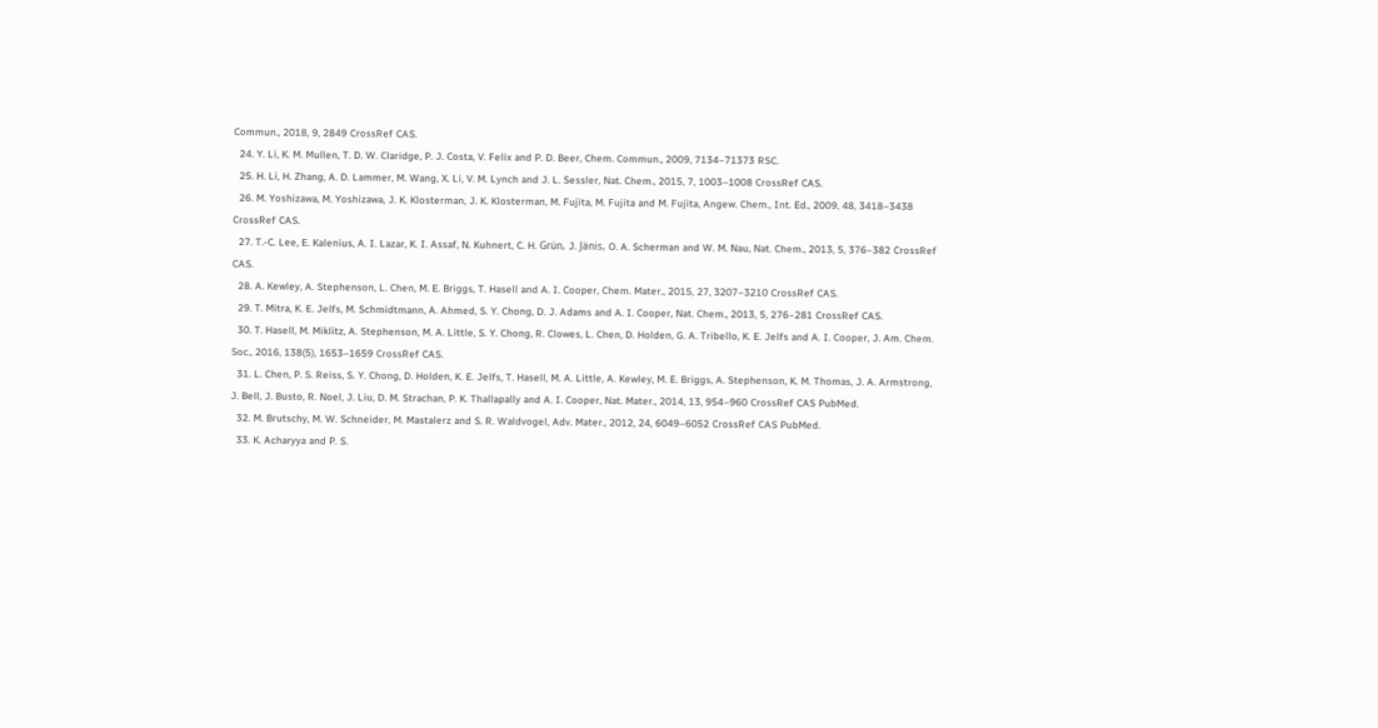Commun., 2018, 9, 2849 CrossRef CAS.
  24. Y. Li, K. M. Mullen, T. D. W. Claridge, P. J. Costa, V. Felix and P. D. Beer, Chem. Commun., 2009, 7134–71373 RSC.
  25. H. Li, H. Zhang, A. D. Lammer, M. Wang, X. Li, V. M. Lynch and J. L. Sessler, Nat. Chem., 2015, 7, 1003–1008 CrossRef CAS.
  26. M. Yoshizawa, M. Yoshizawa, J. K. Klosterman, J. K. Klosterman, M. Fujita, M. Fujita and M. Fujita, Angew. Chem., Int. Ed., 2009, 48, 3418–3438 CrossRef CAS.
  27. T.-C. Lee, E. Kalenius, A. I. Lazar, K. I. Assaf, N. Kuhnert, C. H. Grün, J. Jänis, O. A. Scherman and W. M. Nau, Nat. Chem., 2013, 5, 376–382 CrossRef CAS.
  28. A. Kewley, A. Stephenson, L. Chen, M. E. Briggs, T. Hasell and A. I. Cooper, Chem. Mater., 2015, 27, 3207–3210 CrossRef CAS.
  29. T. Mitra, K. E. Jelfs, M. Schmidtmann, A. Ahmed, S. Y. Chong, D. J. Adams and A. I. Cooper, Nat. Chem., 2013, 5, 276–281 CrossRef CAS.
  30. T. Hasell, M. Miklitz, A. Stephenson, M. A. Little, S. Y. Chong, R. Clowes, L. Chen, D. Holden, G. A. Tribello, K. E. Jelfs and A. I. Cooper, J. Am. Chem. Soc., 2016, 138(5), 1653–1659 CrossRef CAS.
  31. L. Chen, P. S. Reiss, S. Y. Chong, D. Holden, K. E. Jelfs, T. Hasell, M. A. Little, A. Kewley, M. E. Briggs, A. Stephenson, K. M. Thomas, J. A. Armstrong, J. Bell, J. Busto, R. Noel, J. Liu, D. M. Strachan, P. K. Thallapally and A. I. Cooper, Nat. Mater., 2014, 13, 954–960 CrossRef CAS PubMed.
  32. M. Brutschy, M. W. Schneider, M. Mastalerz and S. R. Waldvogel, Adv. Mater., 2012, 24, 6049–6052 CrossRef CAS PubMed.
  33. K. Acharyya and P. S.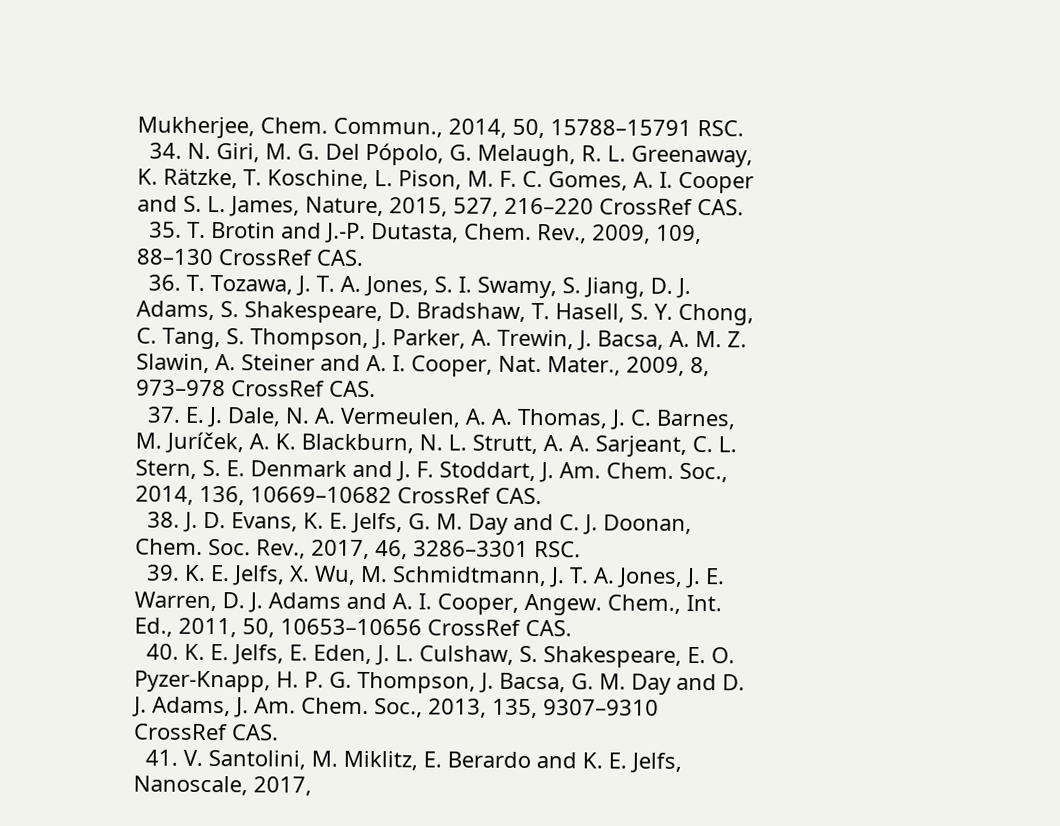Mukherjee, Chem. Commun., 2014, 50, 15788–15791 RSC.
  34. N. Giri, M. G. Del Pópolo, G. Melaugh, R. L. Greenaway, K. Rätzke, T. Koschine, L. Pison, M. F. C. Gomes, A. I. Cooper and S. L. James, Nature, 2015, 527, 216–220 CrossRef CAS.
  35. T. Brotin and J.-P. Dutasta, Chem. Rev., 2009, 109, 88–130 CrossRef CAS.
  36. T. Tozawa, J. T. A. Jones, S. I. Swamy, S. Jiang, D. J. Adams, S. Shakespeare, D. Bradshaw, T. Hasell, S. Y. Chong, C. Tang, S. Thompson, J. Parker, A. Trewin, J. Bacsa, A. M. Z. Slawin, A. Steiner and A. I. Cooper, Nat. Mater., 2009, 8, 973–978 CrossRef CAS.
  37. E. J. Dale, N. A. Vermeulen, A. A. Thomas, J. C. Barnes, M. Juríček, A. K. Blackburn, N. L. Strutt, A. A. Sarjeant, C. L. Stern, S. E. Denmark and J. F. Stoddart, J. Am. Chem. Soc., 2014, 136, 10669–10682 CrossRef CAS.
  38. J. D. Evans, K. E. Jelfs, G. M. Day and C. J. Doonan, Chem. Soc. Rev., 2017, 46, 3286–3301 RSC.
  39. K. E. Jelfs, X. Wu, M. Schmidtmann, J. T. A. Jones, J. E. Warren, D. J. Adams and A. I. Cooper, Angew. Chem., Int. Ed., 2011, 50, 10653–10656 CrossRef CAS.
  40. K. E. Jelfs, E. Eden, J. L. Culshaw, S. Shakespeare, E. O. Pyzer-Knapp, H. P. G. Thompson, J. Bacsa, G. M. Day and D. J. Adams, J. Am. Chem. Soc., 2013, 135, 9307–9310 CrossRef CAS.
  41. V. Santolini, M. Miklitz, E. Berardo and K. E. Jelfs, Nanoscale, 2017,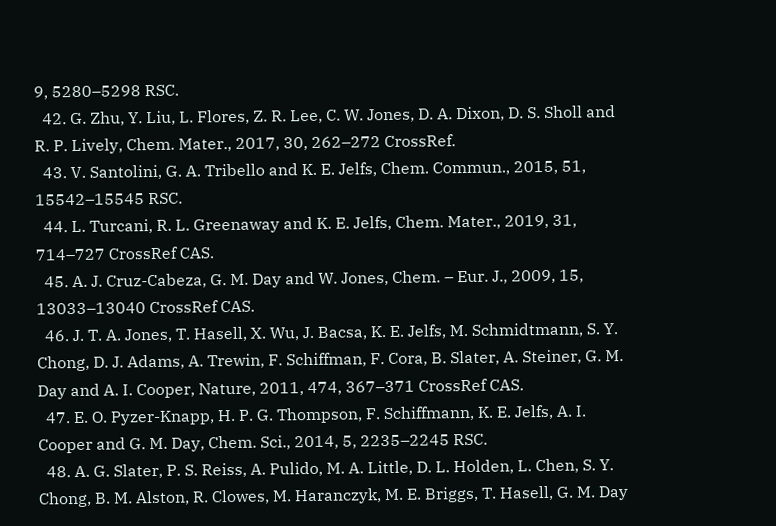9, 5280–5298 RSC.
  42. G. Zhu, Y. Liu, L. Flores, Z. R. Lee, C. W. Jones, D. A. Dixon, D. S. Sholl and R. P. Lively, Chem. Mater., 2017, 30, 262–272 CrossRef.
  43. V. Santolini, G. A. Tribello and K. E. Jelfs, Chem. Commun., 2015, 51, 15542–15545 RSC.
  44. L. Turcani, R. L. Greenaway and K. E. Jelfs, Chem. Mater., 2019, 31, 714–727 CrossRef CAS.
  45. A. J. Cruz-Cabeza, G. M. Day and W. Jones, Chem. – Eur. J., 2009, 15, 13033–13040 CrossRef CAS.
  46. J. T. A. Jones, T. Hasell, X. Wu, J. Bacsa, K. E. Jelfs, M. Schmidtmann, S. Y. Chong, D. J. Adams, A. Trewin, F. Schiffman, F. Cora, B. Slater, A. Steiner, G. M. Day and A. I. Cooper, Nature, 2011, 474, 367–371 CrossRef CAS.
  47. E. O. Pyzer-Knapp, H. P. G. Thompson, F. Schiffmann, K. E. Jelfs, A. I. Cooper and G. M. Day, Chem. Sci., 2014, 5, 2235–2245 RSC.
  48. A. G. Slater, P. S. Reiss, A. Pulido, M. A. Little, D. L. Holden, L. Chen, S. Y. Chong, B. M. Alston, R. Clowes, M. Haranczyk, M. E. Briggs, T. Hasell, G. M. Day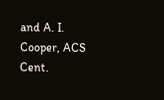and A. I. Cooper, ACS Cent.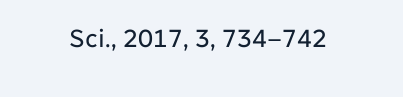Sci., 2017, 3, 734–742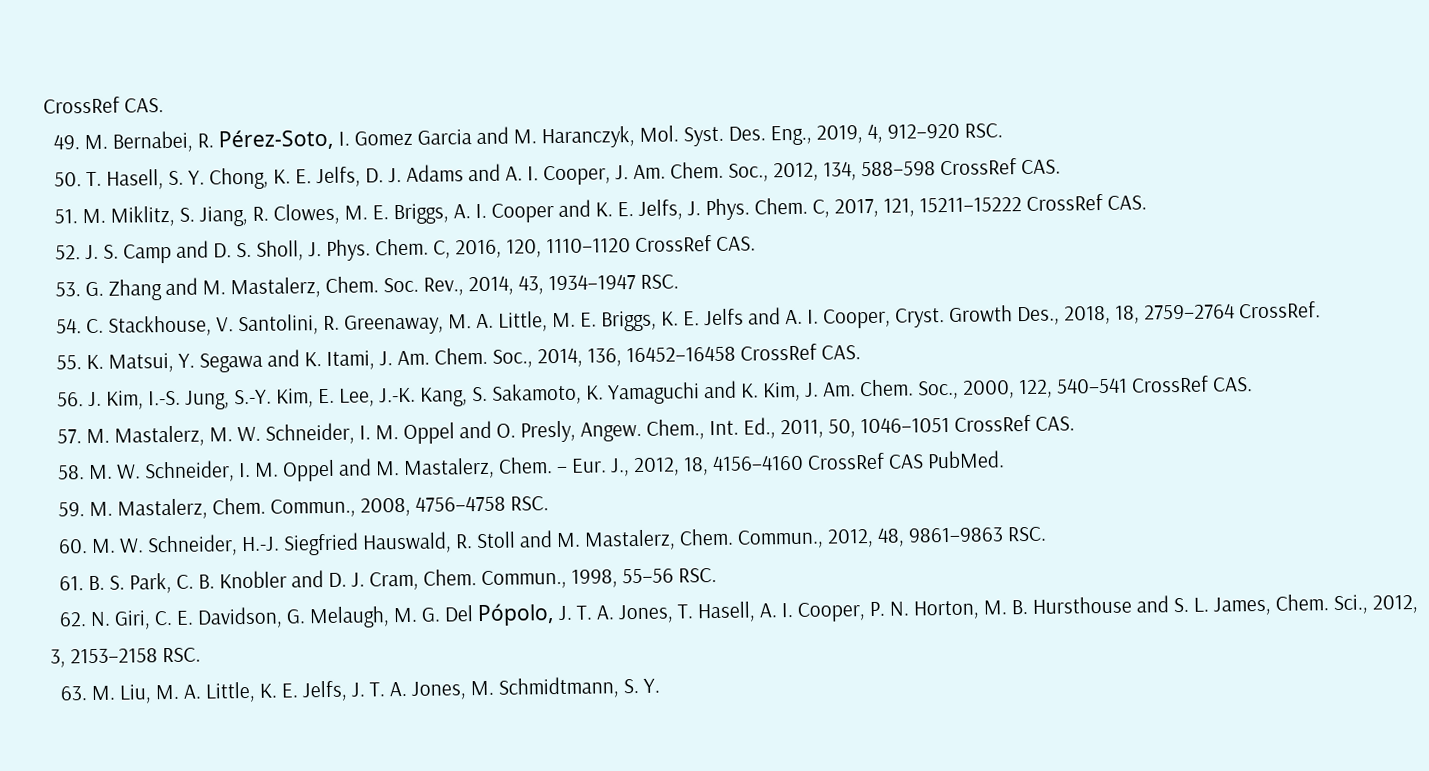CrossRef CAS.
  49. M. Bernabei, R. Pérez-Soto, I. Gomez Garcia and M. Haranczyk, Mol. Syst. Des. Eng., 2019, 4, 912–920 RSC.
  50. T. Hasell, S. Y. Chong, K. E. Jelfs, D. J. Adams and A. I. Cooper, J. Am. Chem. Soc., 2012, 134, 588–598 CrossRef CAS.
  51. M. Miklitz, S. Jiang, R. Clowes, M. E. Briggs, A. I. Cooper and K. E. Jelfs, J. Phys. Chem. C, 2017, 121, 15211–15222 CrossRef CAS.
  52. J. S. Camp and D. S. Sholl, J. Phys. Chem. C, 2016, 120, 1110–1120 CrossRef CAS.
  53. G. Zhang and M. Mastalerz, Chem. Soc. Rev., 2014, 43, 1934–1947 RSC.
  54. C. Stackhouse, V. Santolini, R. Greenaway, M. A. Little, M. E. Briggs, K. E. Jelfs and A. I. Cooper, Cryst. Growth Des., 2018, 18, 2759–2764 CrossRef.
  55. K. Matsui, Y. Segawa and K. Itami, J. Am. Chem. Soc., 2014, 136, 16452–16458 CrossRef CAS.
  56. J. Kim, I.-S. Jung, S.-Y. Kim, E. Lee, J.-K. Kang, S. Sakamoto, K. Yamaguchi and K. Kim, J. Am. Chem. Soc., 2000, 122, 540–541 CrossRef CAS.
  57. M. Mastalerz, M. W. Schneider, I. M. Oppel and O. Presly, Angew. Chem., Int. Ed., 2011, 50, 1046–1051 CrossRef CAS.
  58. M. W. Schneider, I. M. Oppel and M. Mastalerz, Chem. – Eur. J., 2012, 18, 4156–4160 CrossRef CAS PubMed.
  59. M. Mastalerz, Chem. Commun., 2008, 4756–4758 RSC.
  60. M. W. Schneider, H.-J. Siegfried Hauswald, R. Stoll and M. Mastalerz, Chem. Commun., 2012, 48, 9861–9863 RSC.
  61. B. S. Park, C. B. Knobler and D. J. Cram, Chem. Commun., 1998, 55–56 RSC.
  62. N. Giri, C. E. Davidson, G. Melaugh, M. G. Del Pópolo, J. T. A. Jones, T. Hasell, A. I. Cooper, P. N. Horton, M. B. Hursthouse and S. L. James, Chem. Sci., 2012, 3, 2153–2158 RSC.
  63. M. Liu, M. A. Little, K. E. Jelfs, J. T. A. Jones, M. Schmidtmann, S. Y.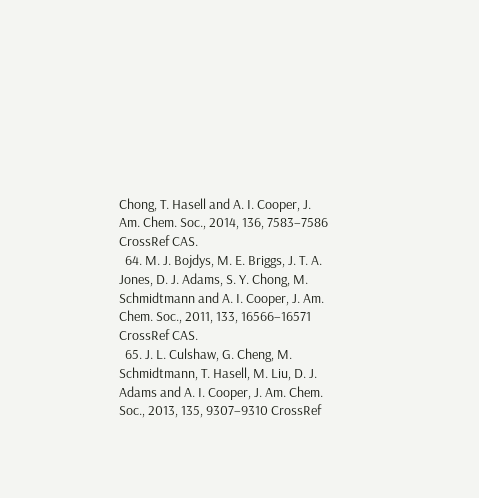Chong, T. Hasell and A. I. Cooper, J. Am. Chem. Soc., 2014, 136, 7583–7586 CrossRef CAS.
  64. M. J. Bojdys, M. E. Briggs, J. T. A. Jones, D. J. Adams, S. Y. Chong, M. Schmidtmann and A. I. Cooper, J. Am. Chem. Soc., 2011, 133, 16566–16571 CrossRef CAS.
  65. J. L. Culshaw, G. Cheng, M. Schmidtmann, T. Hasell, M. Liu, D. J. Adams and A. I. Cooper, J. Am. Chem. Soc., 2013, 135, 9307–9310 CrossRef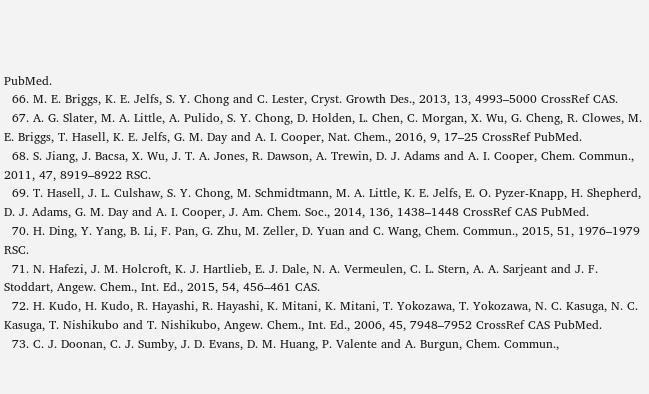PubMed.
  66. M. E. Briggs, K. E. Jelfs, S. Y. Chong and C. Lester, Cryst. Growth Des., 2013, 13, 4993–5000 CrossRef CAS.
  67. A. G. Slater, M. A. Little, A. Pulido, S. Y. Chong, D. Holden, L. Chen, C. Morgan, X. Wu, G. Cheng, R. Clowes, M. E. Briggs, T. Hasell, K. E. Jelfs, G. M. Day and A. I. Cooper, Nat. Chem., 2016, 9, 17–25 CrossRef PubMed.
  68. S. Jiang, J. Bacsa, X. Wu, J. T. A. Jones, R. Dawson, A. Trewin, D. J. Adams and A. I. Cooper, Chem. Commun., 2011, 47, 8919–8922 RSC.
  69. T. Hasell, J. L. Culshaw, S. Y. Chong, M. Schmidtmann, M. A. Little, K. E. Jelfs, E. O. Pyzer-Knapp, H. Shepherd, D. J. Adams, G. M. Day and A. I. Cooper, J. Am. Chem. Soc., 2014, 136, 1438–1448 CrossRef CAS PubMed.
  70. H. Ding, Y. Yang, B. Li, F. Pan, G. Zhu, M. Zeller, D. Yuan and C. Wang, Chem. Commun., 2015, 51, 1976–1979 RSC.
  71. N. Hafezi, J. M. Holcroft, K. J. Hartlieb, E. J. Dale, N. A. Vermeulen, C. L. Stern, A. A. Sarjeant and J. F. Stoddart, Angew. Chem., Int. Ed., 2015, 54, 456–461 CAS.
  72. H. Kudo, H. Kudo, R. Hayashi, R. Hayashi, K. Mitani, K. Mitani, T. Yokozawa, T. Yokozawa, N. C. Kasuga, N. C. Kasuga, T. Nishikubo and T. Nishikubo, Angew. Chem., Int. Ed., 2006, 45, 7948–7952 CrossRef CAS PubMed.
  73. C. J. Doonan, C. J. Sumby, J. D. Evans, D. M. Huang, P. Valente and A. Burgun, Chem. Commun.,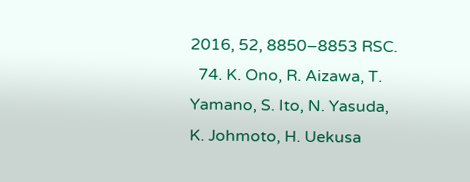2016, 52, 8850–8853 RSC.
  74. K. Ono, R. Aizawa, T. Yamano, S. Ito, N. Yasuda, K. Johmoto, H. Uekusa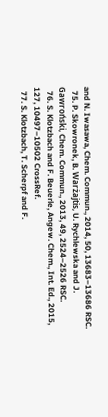and N. Iwasawa, Chem. Commun., 2014, 50, 13683–13686 RSC.
  75. P. Skowronek, B. Warżajtis, U. Rychlewska and J. Gawroński, Chem. Commun., 2013, 49, 2524–2526 RSC.
  76. S. Klotzbach and F. Beuerle, Angew. Chem., Int. Ed., 2015, 127, 10497–10502 CrossRef.
  77. S. Klotzbach, T. Scherpf and F.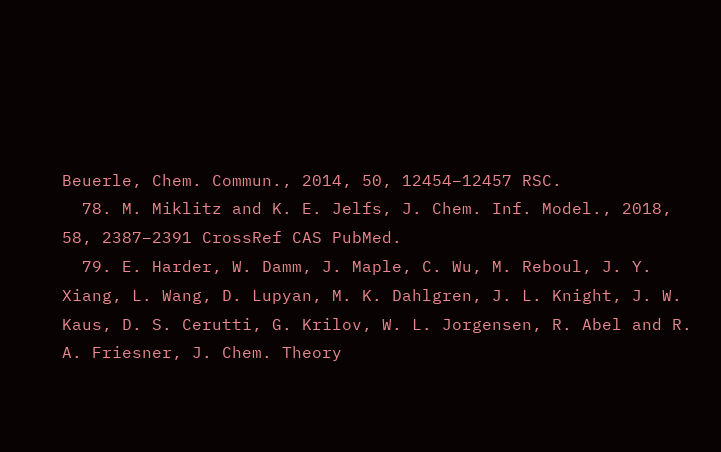Beuerle, Chem. Commun., 2014, 50, 12454–12457 RSC.
  78. M. Miklitz and K. E. Jelfs, J. Chem. Inf. Model., 2018, 58, 2387–2391 CrossRef CAS PubMed.
  79. E. Harder, W. Damm, J. Maple, C. Wu, M. Reboul, J. Y. Xiang, L. Wang, D. Lupyan, M. K. Dahlgren, J. L. Knight, J. W. Kaus, D. S. Cerutti, G. Krilov, W. L. Jorgensen, R. Abel and R. A. Friesner, J. Chem. Theory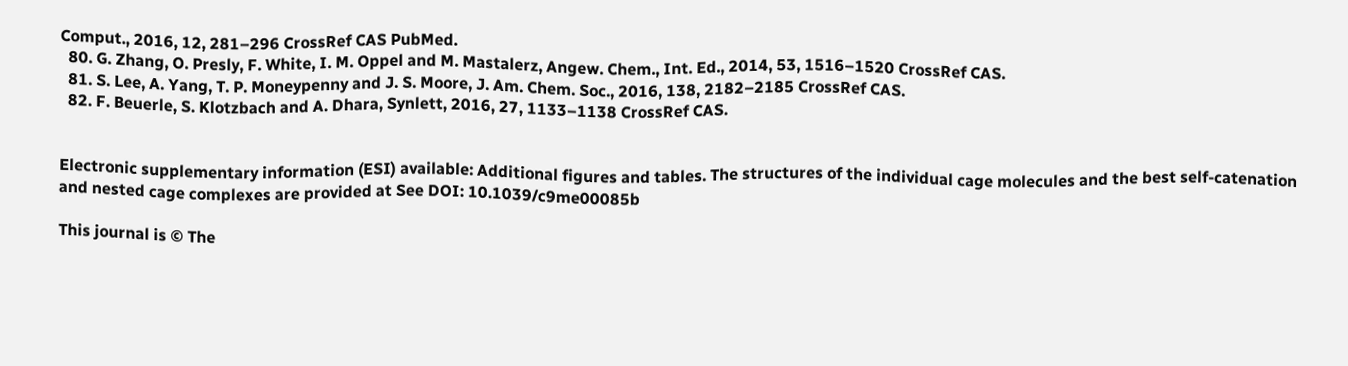Comput., 2016, 12, 281–296 CrossRef CAS PubMed.
  80. G. Zhang, O. Presly, F. White, I. M. Oppel and M. Mastalerz, Angew. Chem., Int. Ed., 2014, 53, 1516–1520 CrossRef CAS.
  81. S. Lee, A. Yang, T. P. Moneypenny and J. S. Moore, J. Am. Chem. Soc., 2016, 138, 2182–2185 CrossRef CAS.
  82. F. Beuerle, S. Klotzbach and A. Dhara, Synlett, 2016, 27, 1133–1138 CrossRef CAS.


Electronic supplementary information (ESI) available: Additional figures and tables. The structures of the individual cage molecules and the best self-catenation and nested cage complexes are provided at See DOI: 10.1039/c9me00085b

This journal is © The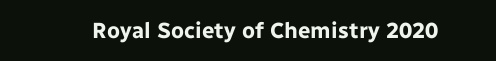Royal Society of Chemistry 2020